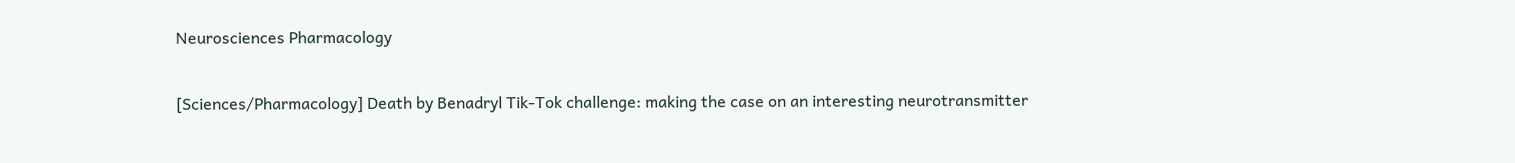Neurosciences Pharmacology

[Sciences/Pharmacology] Death by Benadryl Tik-Tok challenge: making the case on an interesting neurotransmitter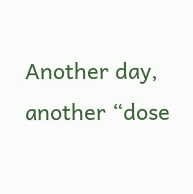Another day, another “dose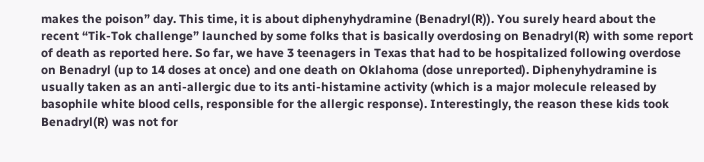makes the poison” day. This time, it is about diphenyhydramine (Benadryl(R)). You surely heard about the recent “Tik-Tok challenge” launched by some folks that is basically overdosing on Benadryl(R) with some report of death as reported here. So far, we have 3 teenagers in Texas that had to be hospitalized following overdose on Benadryl (up to 14 doses at once) and one death on Oklahoma (dose unreported). Diphenyhydramine is usually taken as an anti-allergic due to its anti-histamine activity (which is a major molecule released by basophile white blood cells, responsible for the allergic response). Interestingly, the reason these kids took Benadryl(R) was not for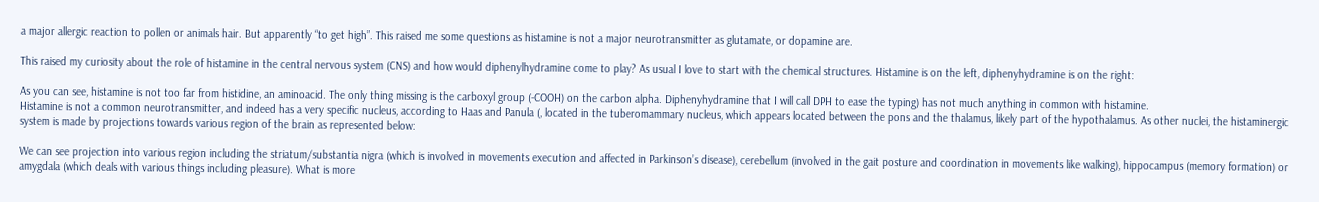a major allergic reaction to pollen or animals hair. But apparently “to get high”. This raised me some questions as histamine is not a major neurotransmitter as glutamate, or dopamine are.

This raised my curiosity about the role of histamine in the central nervous system (CNS) and how would diphenylhydramine come to play? As usual I love to start with the chemical structures. Histamine is on the left, diphenyhydramine is on the right:

As you can see, histamine is not too far from histidine, an aminoacid. The only thing missing is the carboxyl group (-COOH) on the carbon alpha. Diphenyhydramine that I will call DPH to ease the typing) has not much anything in common with histamine.
Histamine is not a common neurotransmitter, and indeed has a very specific nucleus, according to Haas and Panula (, located in the tuberomammary nucleus, which appears located between the pons and the thalamus, likely part of the hypothalamus. As other nuclei, the histaminergic system is made by projections towards various region of the brain as represented below:

We can see projection into various region including the striatum/substantia nigra (which is involved in movements execution and affected in Parkinson’s disease), cerebellum (involved in the gait posture and coordination in movements like walking), hippocampus (memory formation) or amygdala (which deals with various things including pleasure). What is more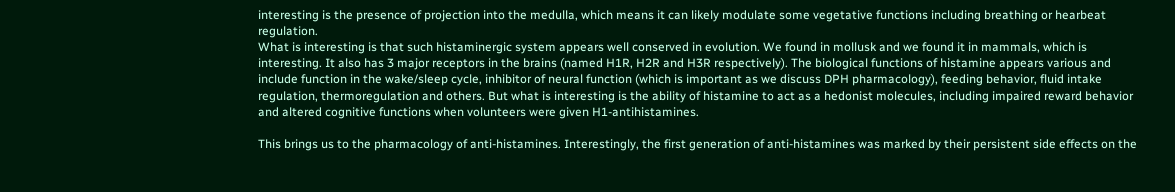interesting is the presence of projection into the medulla, which means it can likely modulate some vegetative functions including breathing or hearbeat regulation.
What is interesting is that such histaminergic system appears well conserved in evolution. We found in mollusk and we found it in mammals, which is interesting. It also has 3 major receptors in the brains (named H1R, H2R and H3R respectively). The biological functions of histamine appears various and include function in the wake/sleep cycle, inhibitor of neural function (which is important as we discuss DPH pharmacology), feeding behavior, fluid intake regulation, thermoregulation and others. But what is interesting is the ability of histamine to act as a hedonist molecules, including impaired reward behavior and altered cognitive functions when volunteers were given H1-antihistamines.

This brings us to the pharmacology of anti-histamines. Interestingly, the first generation of anti-histamines was marked by their persistent side effects on the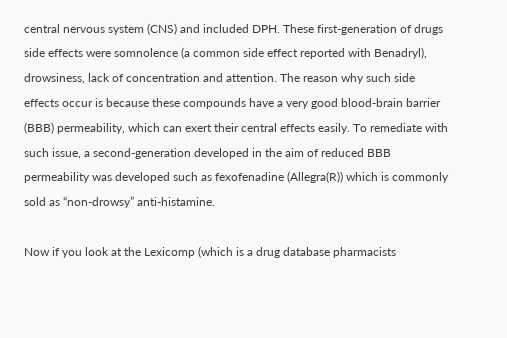central nervous system (CNS) and included DPH. These first-generation of drugs side effects were somnolence (a common side effect reported with Benadryl), drowsiness, lack of concentration and attention. The reason why such side effects occur is because these compounds have a very good blood-brain barrier (BBB) permeability, which can exert their central effects easily. To remediate with such issue, a second-generation developed in the aim of reduced BBB permeability was developed such as fexofenadine (Allegra(R)) which is commonly sold as “non-drowsy” anti-histamine.

Now if you look at the Lexicomp (which is a drug database pharmacists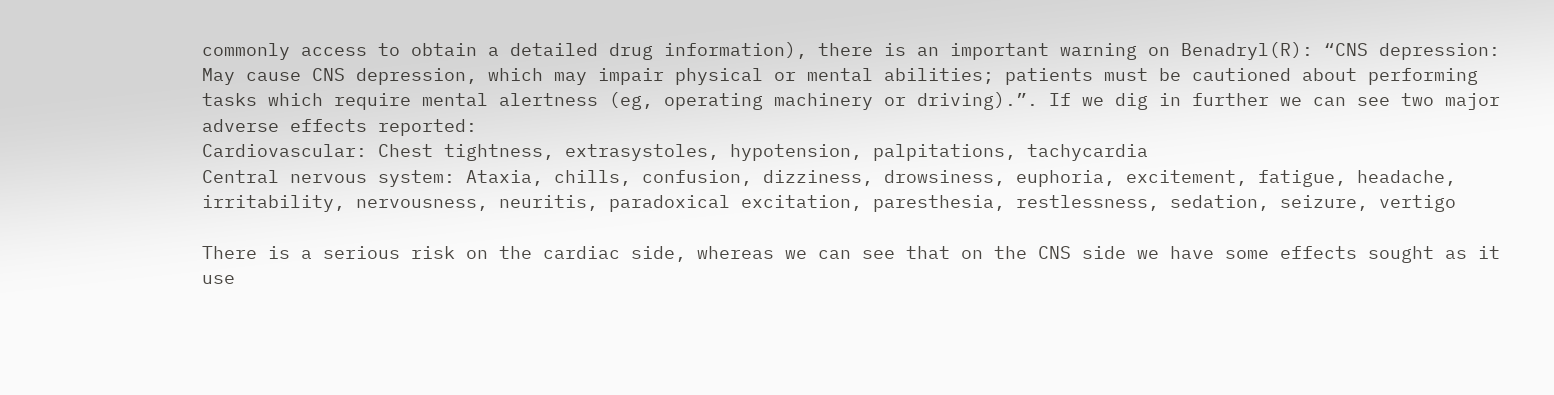commonly access to obtain a detailed drug information), there is an important warning on Benadryl(R): “CNS depression: May cause CNS depression, which may impair physical or mental abilities; patients must be cautioned about performing tasks which require mental alertness (eg, operating machinery or driving).”. If we dig in further we can see two major adverse effects reported:
Cardiovascular: Chest tightness, extrasystoles, hypotension, palpitations, tachycardia
Central nervous system: Ataxia, chills, confusion, dizziness, drowsiness, euphoria, excitement, fatigue, headache, irritability, nervousness, neuritis, paradoxical excitation, paresthesia, restlessness, sedation, seizure, vertigo

There is a serious risk on the cardiac side, whereas we can see that on the CNS side we have some effects sought as it use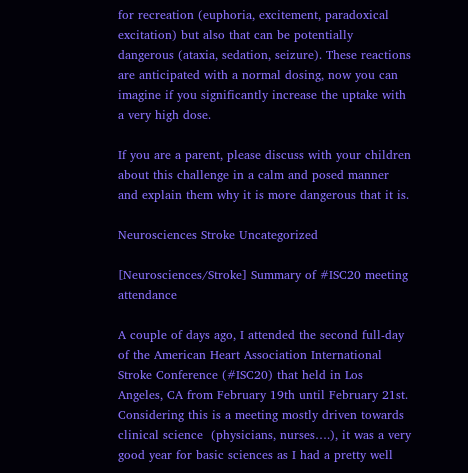for recreation (euphoria, excitement, paradoxical excitation) but also that can be potentially dangerous (ataxia, sedation, seizure). These reactions are anticipated with a normal dosing, now you can imagine if you significantly increase the uptake with a very high dose.

If you are a parent, please discuss with your children about this challenge in a calm and posed manner and explain them why it is more dangerous that it is.

Neurosciences Stroke Uncategorized

[Neurosciences/Stroke] Summary of #ISC20 meeting attendance

A couple of days ago, I attended the second full-day of the American Heart Association International Stroke Conference (#ISC20) that held in Los Angeles, CA from February 19th until February 21st.
Considering this is a meeting mostly driven towards clinical science  (physicians, nurses….), it was a very good year for basic sciences as I had a pretty well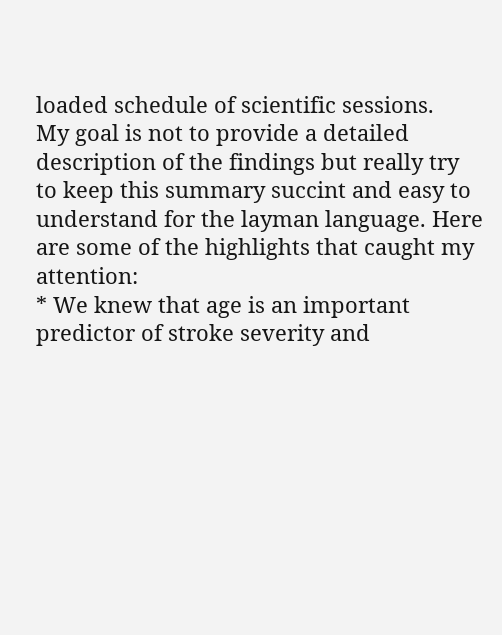loaded schedule of scientific sessions.
My goal is not to provide a detailed description of the findings but really try to keep this summary succint and easy to understand for the layman language. Here are some of the highlights that caught my attention:
* We knew that age is an important predictor of stroke severity and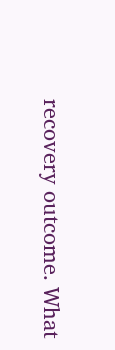recovery outcome. What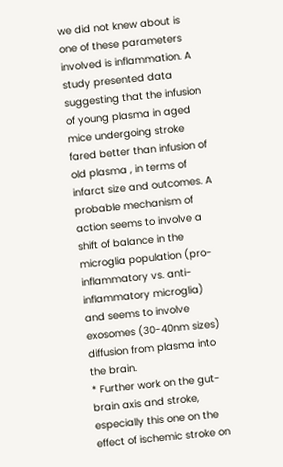we did not knew about is one of these parameters involved is inflammation. A study presented data suggesting that the infusion of young plasma in aged mice undergoing stroke fared better than infusion of old plasma , in terms of infarct size and outcomes. A probable mechanism of action seems to involve a shift of balance in the microglia population (pro-inflammatory vs. anti-inflammatory microglia) and seems to involve exosomes (30-40nm sizes)  diffusion from plasma into the brain.
* Further work on the gut-brain axis and stroke, especially this one on the effect of ischemic stroke on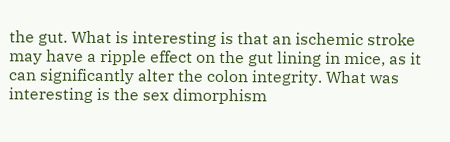the gut. What is interesting is that an ischemic stroke may have a ripple effect on the gut lining in mice, as it can significantly alter the colon integrity. What was interesting is the sex dimorphism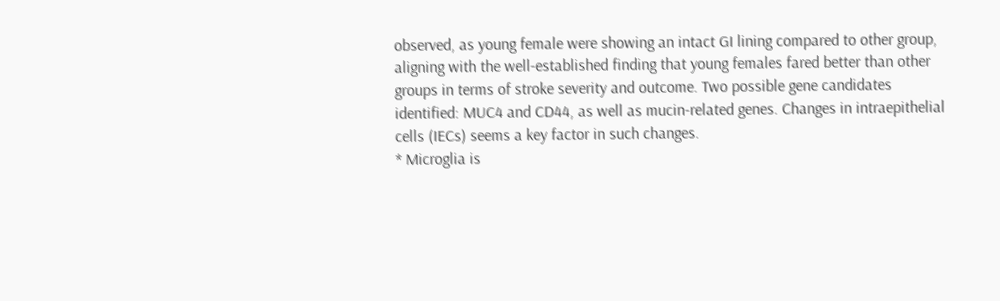observed, as young female were showing an intact GI lining compared to other group, aligning with the well-established finding that young females fared better than other groups in terms of stroke severity and outcome. Two possible gene candidates identified: MUC4 and CD44, as well as mucin-related genes. Changes in intraepithelial cells (IECs) seems a key factor in such changes.
* Microglia is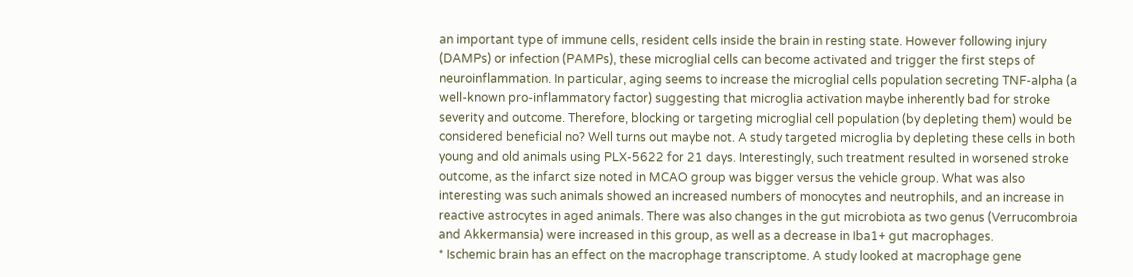an important type of immune cells, resident cells inside the brain in resting state. However following injury (DAMPs) or infection (PAMPs), these microglial cells can become activated and trigger the first steps of neuroinflammation. In particular, aging seems to increase the microglial cells population secreting TNF-alpha (a well-known pro-inflammatory factor) suggesting that microglia activation maybe inherently bad for stroke severity and outcome. Therefore, blocking or targeting microglial cell population (by depleting them) would be considered beneficial no? Well turns out maybe not. A study targeted microglia by depleting these cells in both young and old animals using PLX-5622 for 21 days. Interestingly, such treatment resulted in worsened stroke outcome, as the infarct size noted in MCAO group was bigger versus the vehicle group. What was also interesting was such animals showed an increased numbers of monocytes and neutrophils, and an increase in reactive astrocytes in aged animals. There was also changes in the gut microbiota as two genus (Verrucombroia and Akkermansia) were increased in this group, as well as a decrease in Iba1+ gut macrophages.
* Ischemic brain has an effect on the macrophage transcriptome. A study looked at macrophage gene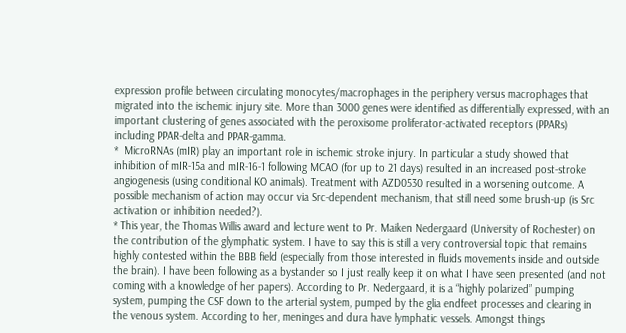expression profile between circulating monocytes/macrophages in the periphery versus macrophages that migrated into the ischemic injury site. More than 3000 genes were identified as differentially expressed, with an important clustering of genes associated with the peroxisome proliferator-activated receptors (PPARs) including PPAR-delta and PPAR-gamma.
*  MicroRNAs (mIR) play an important role in ischemic stroke injury. In particular a study showed that inhibition of mIR-15a and mIR-16-1 following MCAO (for up to 21 days) resulted in an increased post-stroke angiogenesis (using conditional KO animals). Treatment with AZD0530 resulted in a worsening outcome. A possible mechanism of action may occur via Src-dependent mechanism, that still need some brush-up (is Src activation or inhibition needed?).
* This year, the Thomas Willis award and lecture went to Pr. Maiken Nedergaard (University of Rochester) on the contribution of the glymphatic system. I have to say this is still a very controversial topic that remains highly contested within the BBB field (especially from those interested in fluids movements inside and outside the brain). I have been following as a bystander so I just really keep it on what I have seen presented (and not coming with a knowledge of her papers). According to Pr. Nedergaard, it is a “highly polarized” pumping system, pumping the CSF down to the arterial system, pumped by the glia endfeet processes and clearing in the venous system. According to her, meninges and dura have lymphatic vessels. Amongst things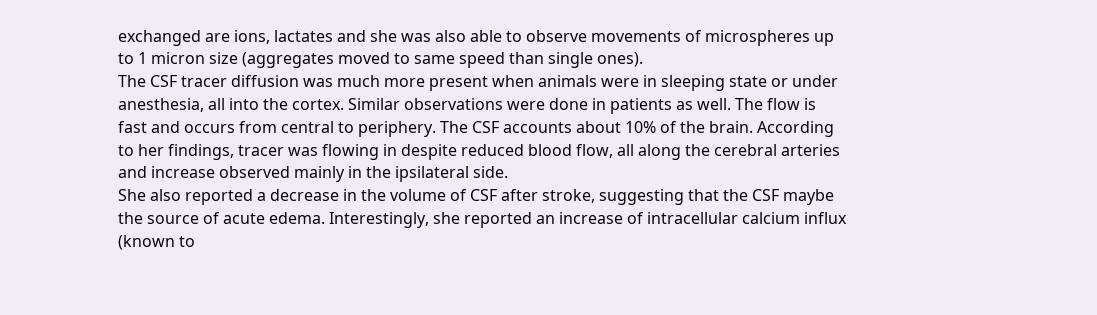exchanged are ions, lactates and she was also able to observe movements of microspheres up to 1 micron size (aggregates moved to same speed than single ones).
The CSF tracer diffusion was much more present when animals were in sleeping state or under anesthesia, all into the cortex. Similar observations were done in patients as well. The flow is fast and occurs from central to periphery. The CSF accounts about 10% of the brain. According to her findings, tracer was flowing in despite reduced blood flow, all along the cerebral arteries and increase observed mainly in the ipsilateral side.
She also reported a decrease in the volume of CSF after stroke, suggesting that the CSF maybe the source of acute edema. Interestingly, she reported an increase of intracellular calcium influx (known to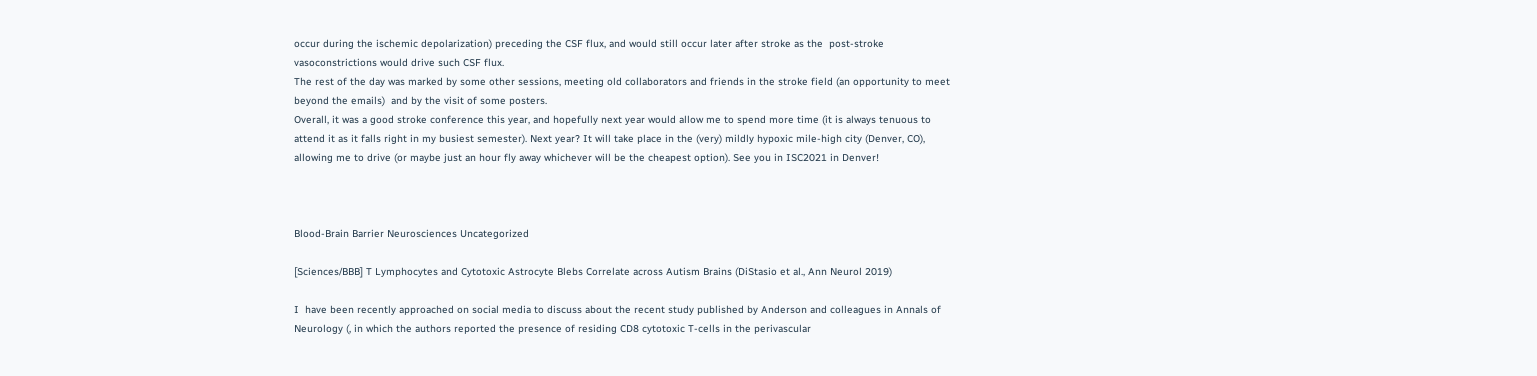occur during the ischemic depolarization) preceding the CSF flux, and would still occur later after stroke as the  post-stroke vasoconstrictions would drive such CSF flux.
The rest of the day was marked by some other sessions, meeting old collaborators and friends in the stroke field (an opportunity to meet beyond the emails)  and by the visit of some posters.
Overall, it was a good stroke conference this year, and hopefully next year would allow me to spend more time (it is always tenuous to attend it as it falls right in my busiest semester). Next year? It will take place in the (very) mildly hypoxic mile-high city (Denver, CO), allowing me to drive (or maybe just an hour fly away whichever will be the cheapest option). See you in ISC2021 in Denver!



Blood-Brain Barrier Neurosciences Uncategorized

[Sciences/BBB] T Lymphocytes and Cytotoxic Astrocyte Blebs Correlate across Autism Brains (DiStasio et al., Ann Neurol 2019)

I  have been recently approached on social media to discuss about the recent study published by Anderson and colleagues in Annals of Neurology (, in which the authors reported the presence of residing CD8 cytotoxic T-cells in the perivascular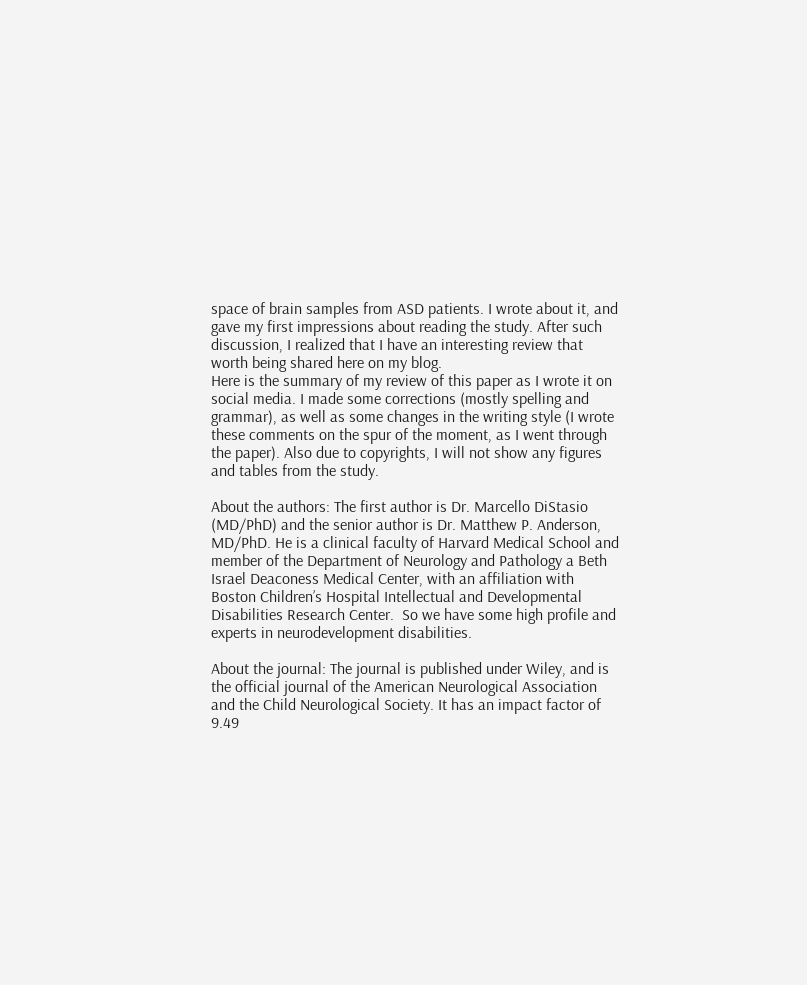space of brain samples from ASD patients. I wrote about it, and gave my first impressions about reading the study. After such discussion, I realized that I have an interesting review that worth being shared here on my blog.
Here is the summary of my review of this paper as I wrote it on social media. I made some corrections (mostly spelling and grammar), as well as some changes in the writing style (I wrote these comments on the spur of the moment, as I went through the paper). Also due to copyrights, I will not show any figures and tables from the study.

About the authors: The first author is Dr. Marcello DiStasio (MD/PhD) and the senior author is Dr. Matthew P. Anderson, MD/PhD. He is a clinical faculty of Harvard Medical School and member of the Department of Neurology and Pathology a Beth Israel Deaconess Medical Center, with an affiliation with Boston Children’s Hospital Intellectual and Developmental Disabilities Research Center.  So we have some high profile and experts in neurodevelopment disabilities.

About the journal: The journal is published under Wiley, and is the official journal of the American Neurological Association and the Child Neurological Society. It has an impact factor of 9.49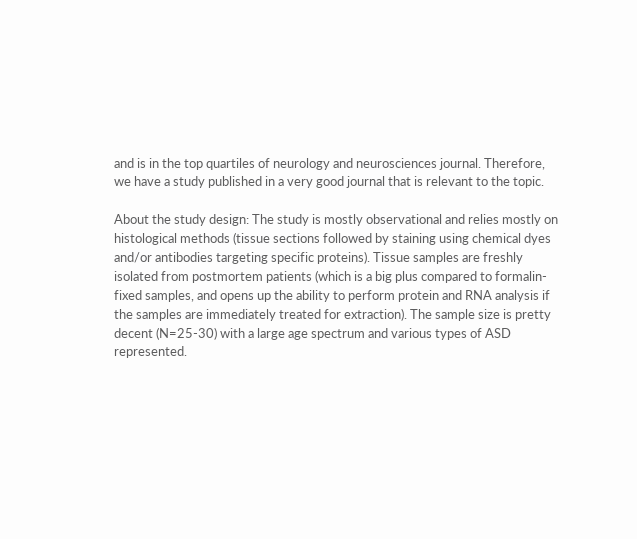and is in the top quartiles of neurology and neurosciences journal. Therefore, we have a study published in a very good journal that is relevant to the topic.

About the study design: The study is mostly observational and relies mostly on histological methods (tissue sections followed by staining using chemical dyes and/or antibodies targeting specific proteins). Tissue samples are freshly isolated from postmortem patients (which is a big plus compared to formalin-fixed samples, and opens up the ability to perform protein and RNA analysis if the samples are immediately treated for extraction). The sample size is pretty decent (N=25-30) with a large age spectrum and various types of ASD represented.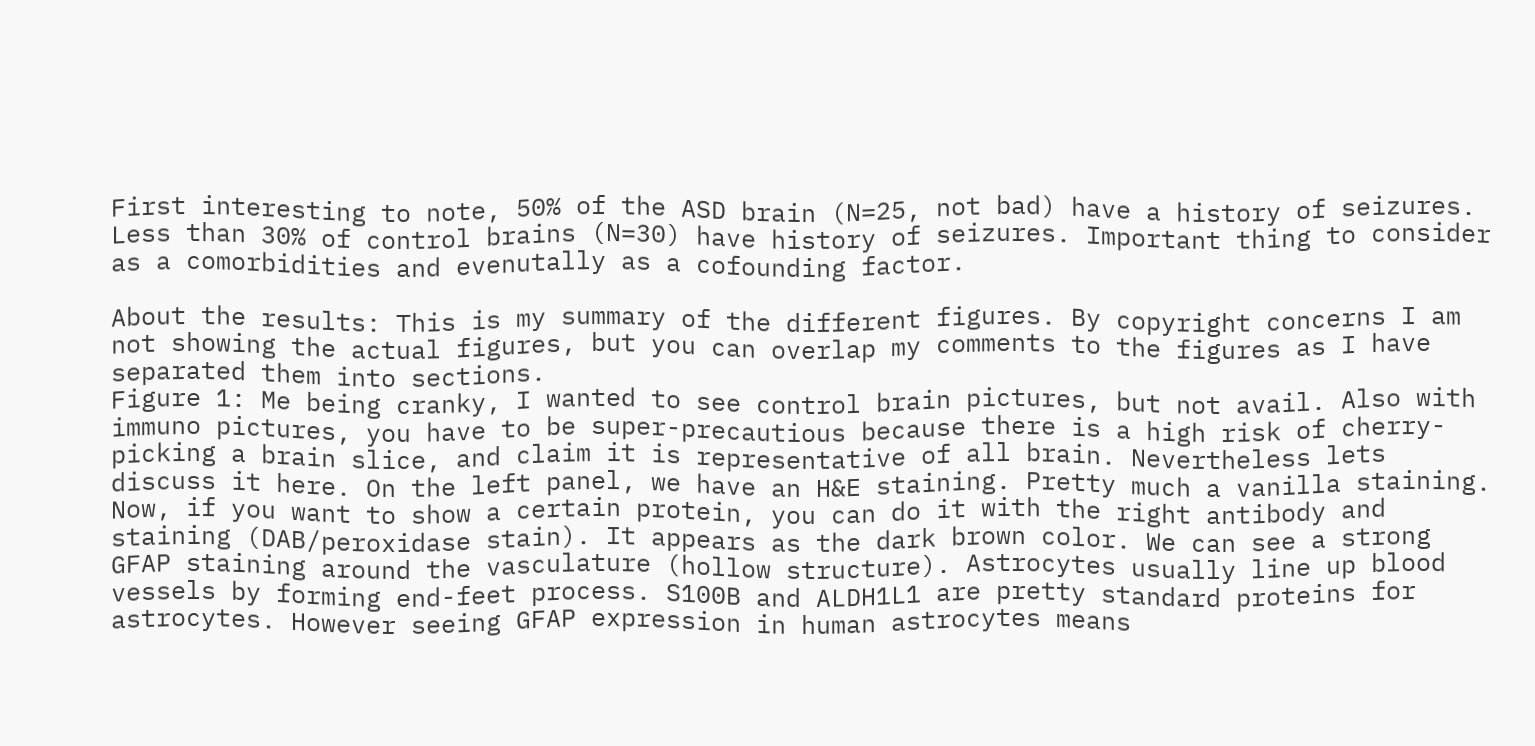First interesting to note, 50% of the ASD brain (N=25, not bad) have a history of seizures. Less than 30% of control brains (N=30) have history of seizures. Important thing to consider as a comorbidities and evenutally as a cofounding factor.

About the results: This is my summary of the different figures. By copyright concerns I am not showing the actual figures, but you can overlap my comments to the figures as I have separated them into sections.
Figure 1: Me being cranky, I wanted to see control brain pictures, but not avail. Also with immuno pictures, you have to be super-precautious because there is a high risk of cherry-picking a brain slice, and claim it is representative of all brain. Nevertheless lets discuss it here. On the left panel, we have an H&E staining. Pretty much a vanilla staining. Now, if you want to show a certain protein, you can do it with the right antibody and staining (DAB/peroxidase stain). It appears as the dark brown color. We can see a strong GFAP staining around the vasculature (hollow structure). Astrocytes usually line up blood vessels by forming end-feet process. S100B and ALDH1L1 are pretty standard proteins for astrocytes. However seeing GFAP expression in human astrocytes means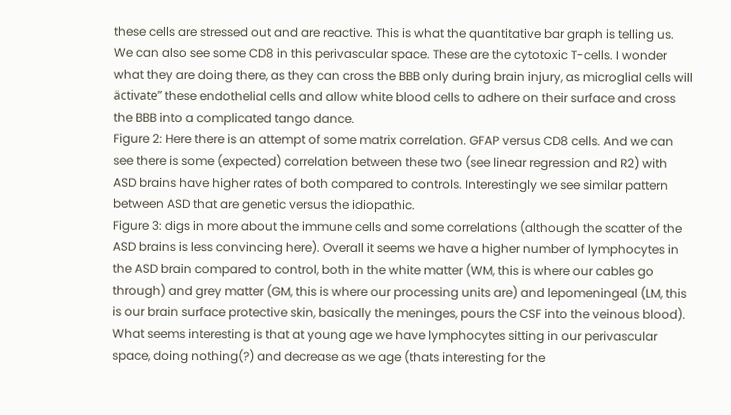these cells are stressed out and are reactive. This is what the quantitative bar graph is telling us. We can also see some CD8 in this perivascular space. These are the cytotoxic T-cells. I wonder what they are doing there, as they can cross the BBB only during brain injury, as microglial cells will äctivate” these endothelial cells and allow white blood cells to adhere on their surface and cross the BBB into a complicated tango dance.
Figure 2: Here there is an attempt of some matrix correlation. GFAP versus CD8 cells. And we can see there is some (expected) correlation between these two (see linear regression and R2) with ASD brains have higher rates of both compared to controls. Interestingly we see similar pattern between ASD that are genetic versus the idiopathic.
Figure 3: digs in more about the immune cells and some correlations (although the scatter of the ASD brains is less convincing here). Overall it seems we have a higher number of lymphocytes in the ASD brain compared to control, both in the white matter (WM, this is where our cables go through) and grey matter (GM, this is where our processing units are) and lepomeningeal (LM, this is our brain surface protective skin, basically the meninges, pours the CSF into the veinous blood). What seems interesting is that at young age we have lymphocytes sitting in our perivascular space, doing nothing(?) and decrease as we age (thats interesting for the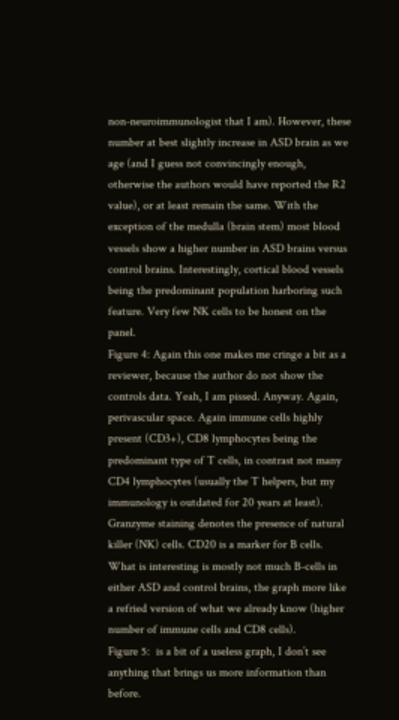non-neuroimmunologist that I am). However, these number at best slightly increase in ASD brain as we age (and I guess not convincingly enough, otherwise the authors would have reported the R2 value), or at least remain the same. With the exception of the medulla (brain stem) most blood vessels show a higher number in ASD brains versus control brains. Interestingly, cortical blood vessels being the predominant population harboring such feature. Very few NK cells to be honest on the panel.
Figure 4: Again this one makes me cringe a bit as a reviewer, because the author do not show the controls data. Yeah, I am pissed. Anyway. Again, perivascular space. Again immune cells highly present (CD3+), CD8 lymphocytes being the predominant type of T cells, in contrast not many CD4 lymphocytes (usually the T helpers, but my immunology is outdated for 20 years at least). Granzyme staining denotes the presence of natural killer (NK) cells. CD20 is a marker for B cells. What is interesting is mostly not much B-cells in either ASD and control brains, the graph more like a refried version of what we already know (higher number of immune cells and CD8 cells).
Figure 5:  is a bit of a useless graph, I don’t see anything that brings us more information than before.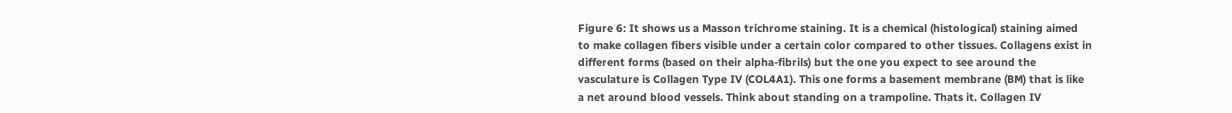Figure 6: It shows us a Masson trichrome staining. It is a chemical (histological) staining aimed to make collagen fibers visible under a certain color compared to other tissues. Collagens exist in different forms (based on their alpha-fibrils) but the one you expect to see around the vasculature is Collagen Type IV (COL4A1). This one forms a basement membrane (BM) that is like a net around blood vessels. Think about standing on a trampoline. Thats it. Collagen IV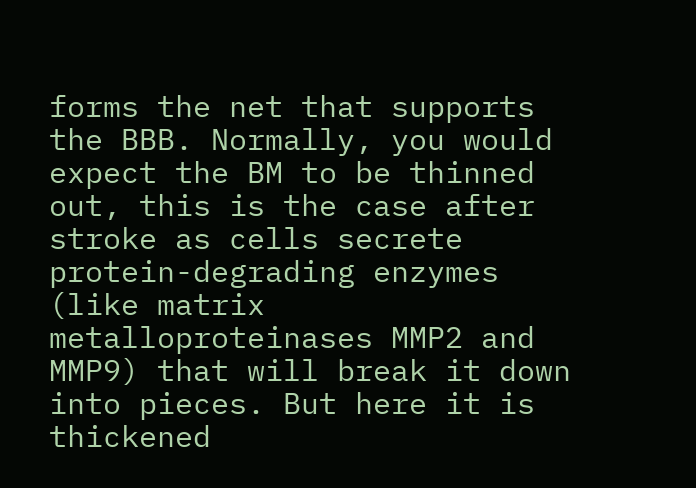forms the net that supports the BBB. Normally, you would expect the BM to be thinned out, this is the case after stroke as cells secrete protein-degrading enzymes (like matrix metalloproteinases MMP2 and MMP9) that will break it down into pieces. But here it is thickened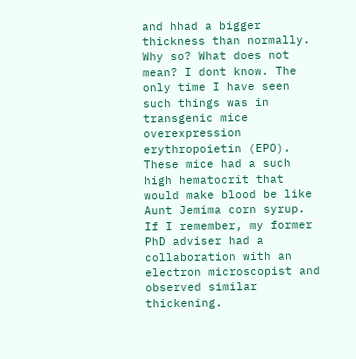and hhad a bigger thickness than normally. Why so? What does not mean? I dont know. The only time I have seen such things was in transgenic mice overexpression erythropoietin (EPO). These mice had a such high hematocrit that would make blood be like Aunt Jemima corn syrup. If I remember, my former PhD adviser had a collaboration with an electron microscopist and observed similar thickening.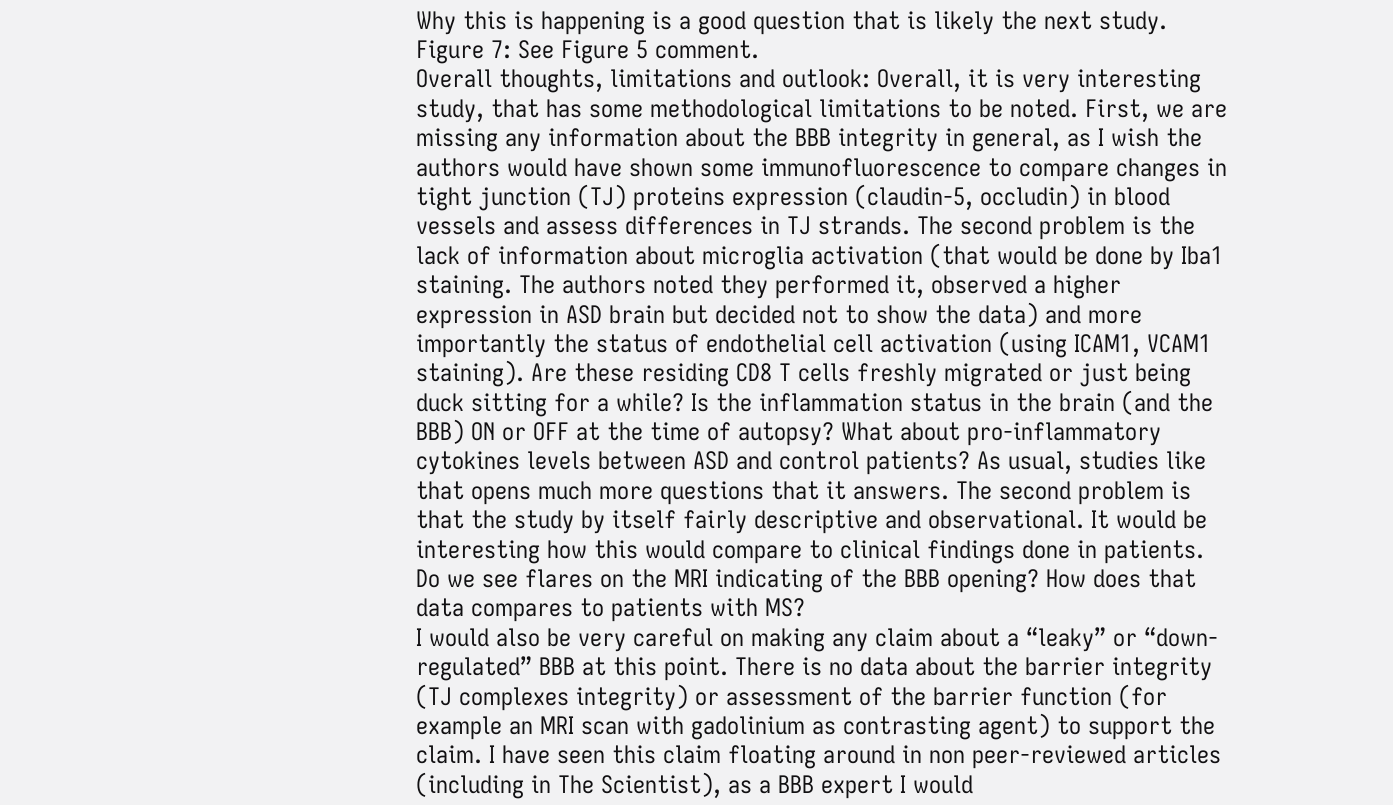Why this is happening is a good question that is likely the next study.
Figure 7: See Figure 5 comment.
Overall thoughts, limitations and outlook: Overall, it is very interesting study, that has some methodological limitations to be noted. First, we are missing any information about the BBB integrity in general, as I wish the authors would have shown some immunofluorescence to compare changes in tight junction (TJ) proteins expression (claudin-5, occludin) in blood vessels and assess differences in TJ strands. The second problem is the lack of information about microglia activation (that would be done by Iba1 staining. The authors noted they performed it, observed a higher expression in ASD brain but decided not to show the data) and more importantly the status of endothelial cell activation (using ICAM1, VCAM1 staining). Are these residing CD8 T cells freshly migrated or just being duck sitting for a while? Is the inflammation status in the brain (and the BBB) ON or OFF at the time of autopsy? What about pro-inflammatory cytokines levels between ASD and control patients? As usual, studies like that opens much more questions that it answers. The second problem is that the study by itself fairly descriptive and observational. It would be interesting how this would compare to clinical findings done in patients. Do we see flares on the MRI indicating of the BBB opening? How does that data compares to patients with MS?
I would also be very careful on making any claim about a “leaky” or “down-regulated” BBB at this point. There is no data about the barrier integrity (TJ complexes integrity) or assessment of the barrier function (for example an MRI scan with gadolinium as contrasting agent) to support the claim. I have seen this claim floating around in non peer-reviewed articles (including in The Scientist), as a BBB expert I would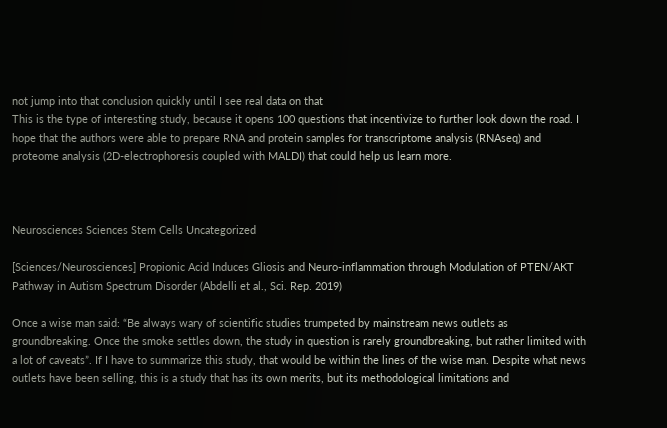not jump into that conclusion quickly until I see real data on that
This is the type of interesting study, because it opens 100 questions that incentivize to further look down the road. I hope that the authors were able to prepare RNA and protein samples for transcriptome analysis (RNAseq) and proteome analysis (2D-electrophoresis coupled with MALDI) that could help us learn more.



Neurosciences Sciences Stem Cells Uncategorized

[Sciences/Neurosciences] Propionic Acid Induces Gliosis and Neuro-inflammation through Modulation of PTEN/AKT Pathway in Autism Spectrum Disorder (Abdelli et al., Sci. Rep. 2019)

Once a wise man said: “Be always wary of scientific studies trumpeted by mainstream news outlets as groundbreaking. Once the smoke settles down, the study in question is rarely groundbreaking, but rather limited with a lot of caveats”. If I have to summarize this study, that would be within the lines of the wise man. Despite what news outlets have been selling, this is a study that has its own merits, but its methodological limitations and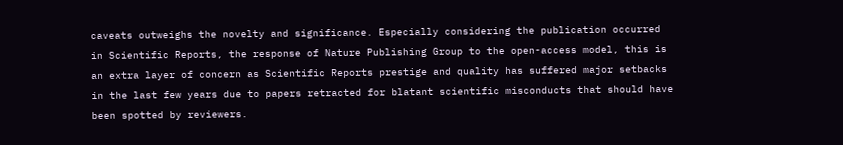caveats outweighs the novelty and significance. Especially considering the publication occurred in Scientific Reports, the response of Nature Publishing Group to the open-access model, this is an extra layer of concern as Scientific Reports prestige and quality has suffered major setbacks in the last few years due to papers retracted for blatant scientific misconducts that should have been spotted by reviewers.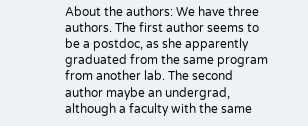About the authors: We have three authors. The first author seems to be a postdoc, as she apparently graduated from the same program from another lab. The second author maybe an undergrad, although a faculty with the same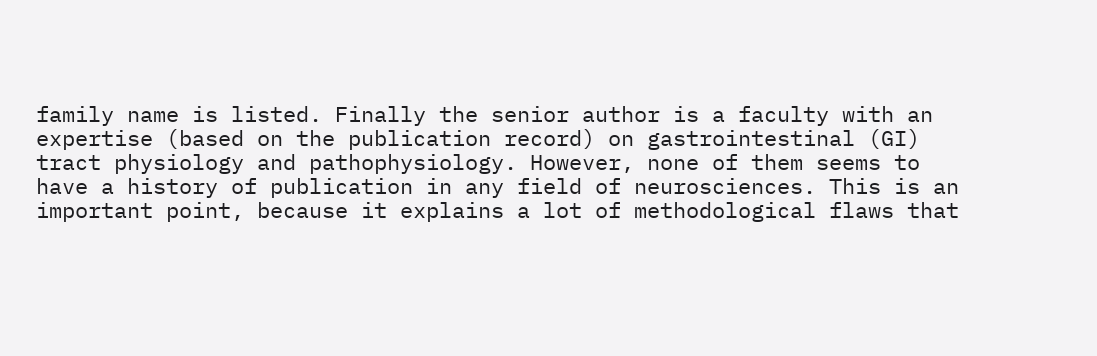family name is listed. Finally the senior author is a faculty with an expertise (based on the publication record) on gastrointestinal (GI) tract physiology and pathophysiology. However, none of them seems to have a history of publication in any field of neurosciences. This is an important point, because it explains a lot of methodological flaws that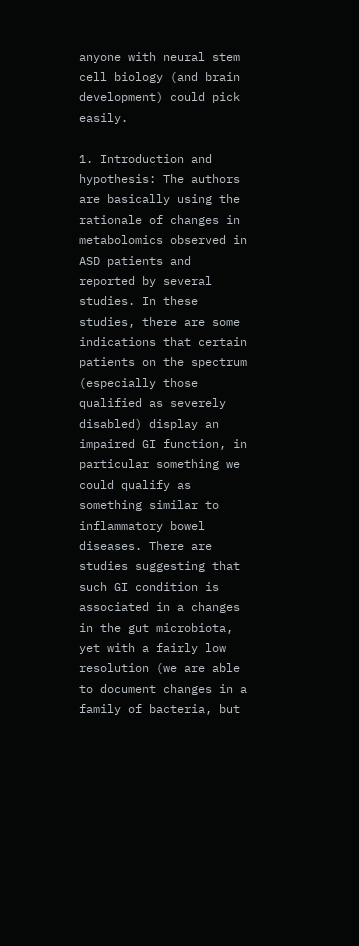anyone with neural stem cell biology (and brain development) could pick easily.

1. Introduction and hypothesis: The authors are basically using the rationale of changes in metabolomics observed in ASD patients and reported by several studies. In these studies, there are some indications that certain patients on the spectrum (especially those qualified as severely disabled) display an impaired GI function, in particular something we could qualify as something similar to inflammatory bowel diseases. There are studies suggesting that such GI condition is associated in a changes in the gut microbiota, yet with a fairly low resolution (we are able to document changes in a family of bacteria, but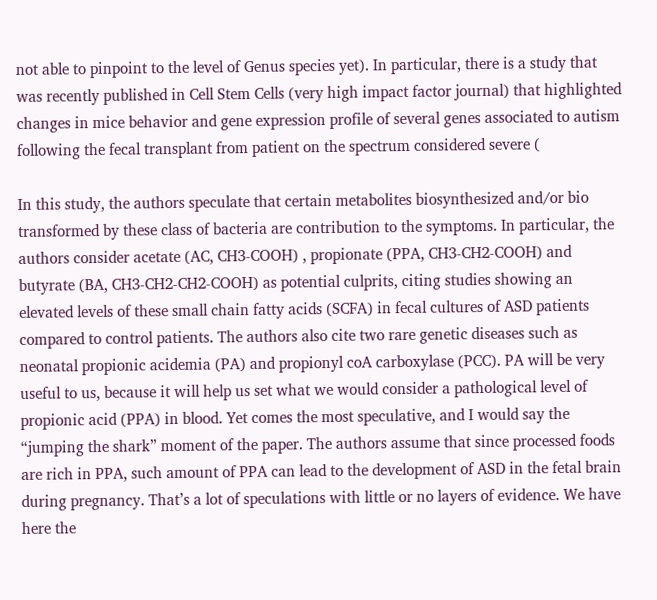not able to pinpoint to the level of Genus species yet). In particular, there is a study that was recently published in Cell Stem Cells (very high impact factor journal) that highlighted changes in mice behavior and gene expression profile of several genes associated to autism following the fecal transplant from patient on the spectrum considered severe (

In this study, the authors speculate that certain metabolites biosynthesized and/or bio transformed by these class of bacteria are contribution to the symptoms. In particular, the authors consider acetate (AC, CH3-COOH) , propionate (PPA, CH3-CH2-COOH) and butyrate (BA, CH3-CH2-CH2-COOH) as potential culprits, citing studies showing an elevated levels of these small chain fatty acids (SCFA) in fecal cultures of ASD patients compared to control patients. The authors also cite two rare genetic diseases such as neonatal propionic acidemia (PA) and propionyl coA carboxylase (PCC). PA will be very useful to us, because it will help us set what we would consider a pathological level of propionic acid (PPA) in blood. Yet comes the most speculative, and I would say the “jumping the shark” moment of the paper. The authors assume that since processed foods are rich in PPA, such amount of PPA can lead to the development of ASD in the fetal brain during pregnancy. That’s a lot of speculations with little or no layers of evidence. We have here the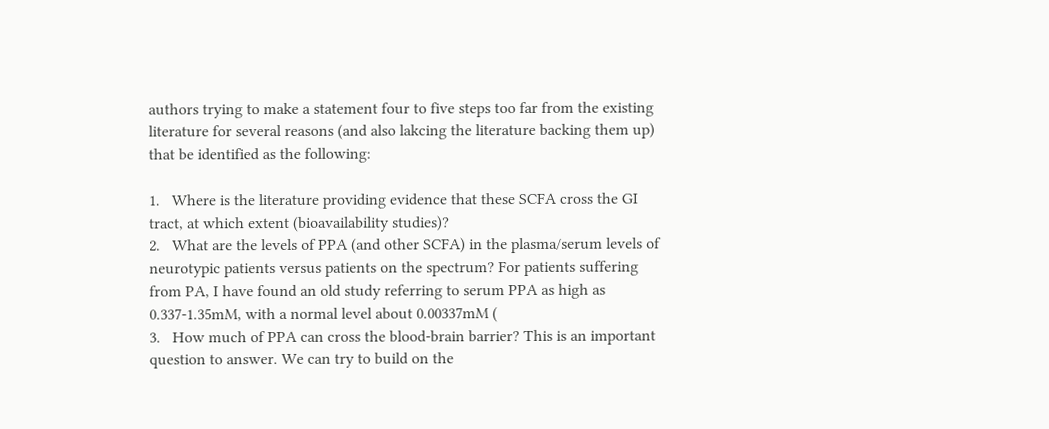authors trying to make a statement four to five steps too far from the existing literature for several reasons (and also lakcing the literature backing them up) that be identified as the following:

1.   Where is the literature providing evidence that these SCFA cross the GI tract, at which extent (bioavailability studies)?
2.   What are the levels of PPA (and other SCFA) in the plasma/serum levels of neurotypic patients versus patients on the spectrum? For patients suffering from PA, I have found an old study referring to serum PPA as high as 0.337-1.35mM, with a normal level about 0.00337mM (
3.   How much of PPA can cross the blood-brain barrier? This is an important question to answer. We can try to build on the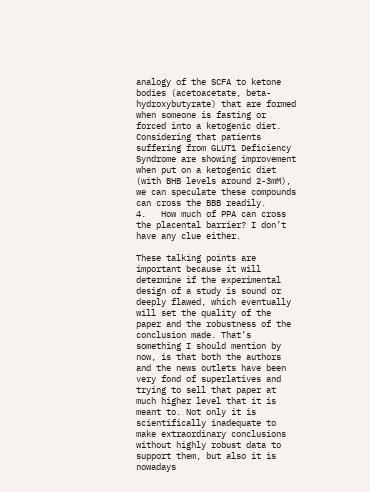analogy of the SCFA to ketone bodies (acetoacetate, beta-hydroxybutyrate) that are formed when someone is fasting or forced into a ketogenic diet. Considering that patients suffering from GLUT1 Deficiency Syndrome are showing improvement when put on a ketogenic diet (with BHB levels around 2-3mM), we can speculate these compounds can cross the BBB readily.
4.   How much of PPA can cross the placental barrier? I don’t have any clue either.

These talking points are important because it will determine if the experimental design of a study is sound or deeply flawed, which eventually will set the quality of the paper and the robustness of the conclusion made. That’s something I should mention by now, is that both the authors and the news outlets have been very fond of superlatives and trying to sell that paper at much higher level that it is meant to. Not only it is scientifically inadequate to make extraordinary conclusions without highly robust data to support them, but also it is nowadays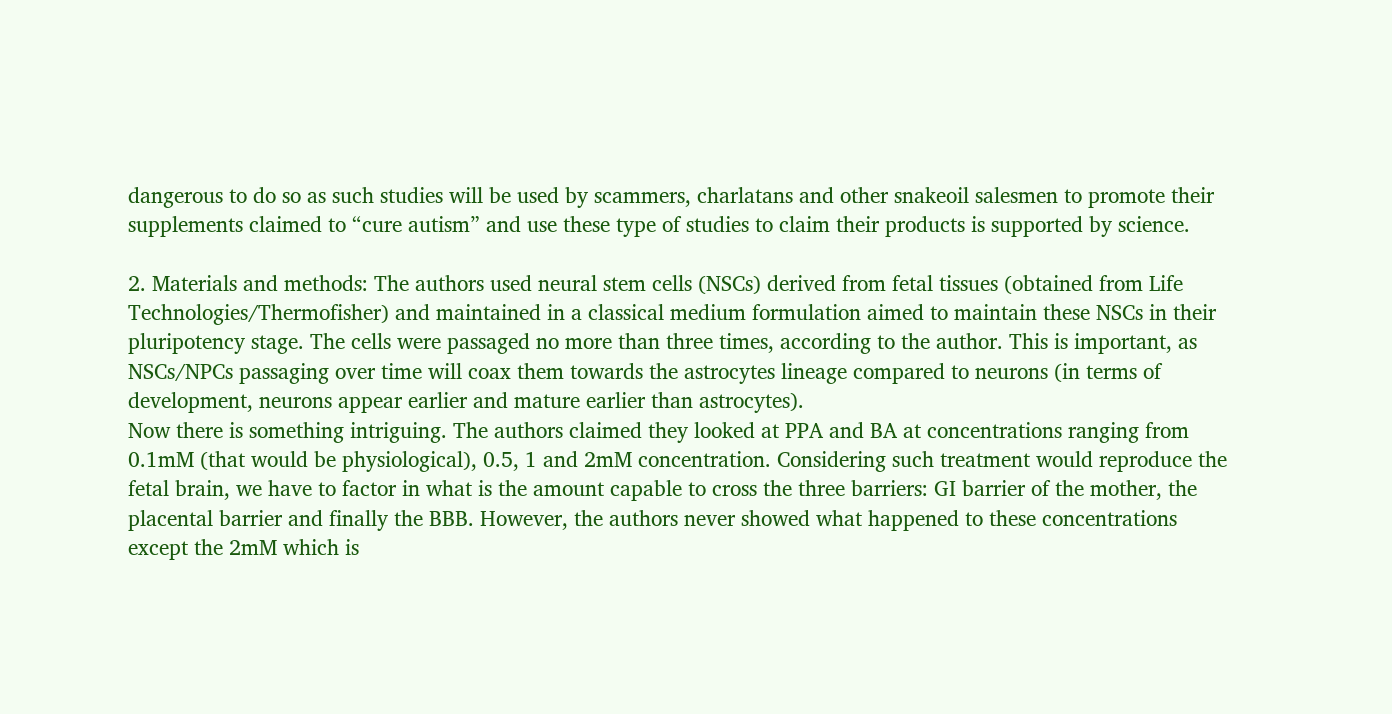dangerous to do so as such studies will be used by scammers, charlatans and other snakeoil salesmen to promote their supplements claimed to “cure autism” and use these type of studies to claim their products is supported by science.

2. Materials and methods: The authors used neural stem cells (NSCs) derived from fetal tissues (obtained from Life Technologies/Thermofisher) and maintained in a classical medium formulation aimed to maintain these NSCs in their pluripotency stage. The cells were passaged no more than three times, according to the author. This is important, as NSCs/NPCs passaging over time will coax them towards the astrocytes lineage compared to neurons (in terms of development, neurons appear earlier and mature earlier than astrocytes).
Now there is something intriguing. The authors claimed they looked at PPA and BA at concentrations ranging from 0.1mM (that would be physiological), 0.5, 1 and 2mM concentration. Considering such treatment would reproduce the fetal brain, we have to factor in what is the amount capable to cross the three barriers: GI barrier of the mother, the placental barrier and finally the BBB. However, the authors never showed what happened to these concentrations except the 2mM which is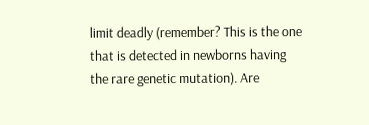limit deadly (remember? This is the one that is detected in newborns having the rare genetic mutation). Are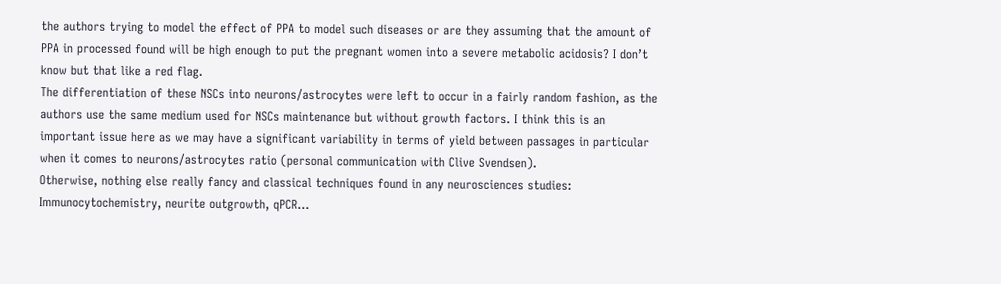the authors trying to model the effect of PPA to model such diseases or are they assuming that the amount of PPA in processed found will be high enough to put the pregnant women into a severe metabolic acidosis? I don’t know but that like a red flag.
The differentiation of these NSCs into neurons/astrocytes were left to occur in a fairly random fashion, as the authors use the same medium used for NSCs maintenance but without growth factors. I think this is an important issue here as we may have a significant variability in terms of yield between passages in particular when it comes to neurons/astrocytes ratio (personal communication with Clive Svendsen).
Otherwise, nothing else really fancy and classical techniques found in any neurosciences studies: Immunocytochemistry, neurite outgrowth, qPCR…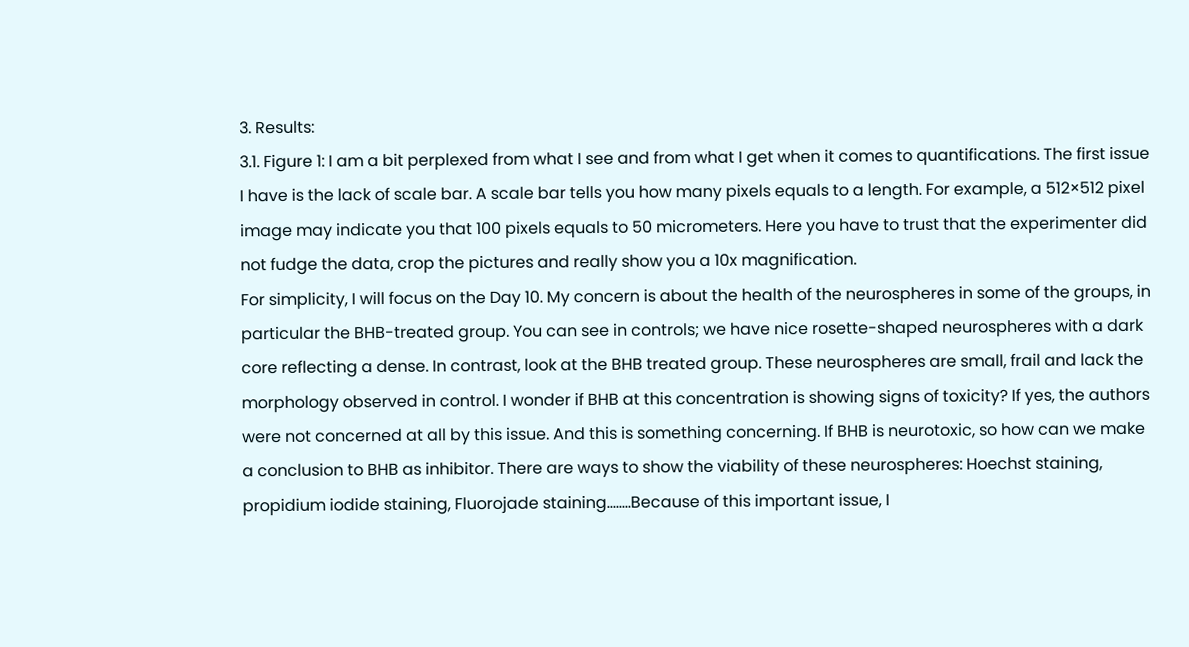3. Results:
3.1. Figure 1: I am a bit perplexed from what I see and from what I get when it comes to quantifications. The first issue I have is the lack of scale bar. A scale bar tells you how many pixels equals to a length. For example, a 512×512 pixel image may indicate you that 100 pixels equals to 50 micrometers. Here you have to trust that the experimenter did not fudge the data, crop the pictures and really show you a 10x magnification.
For simplicity, I will focus on the Day 10. My concern is about the health of the neurospheres in some of the groups, in particular the BHB-treated group. You can see in controls; we have nice rosette-shaped neurospheres with a dark core reflecting a dense. In contrast, look at the BHB treated group. These neurospheres are small, frail and lack the morphology observed in control. I wonder if BHB at this concentration is showing signs of toxicity? If yes, the authors were not concerned at all by this issue. And this is something concerning. If BHB is neurotoxic, so how can we make a conclusion to BHB as inhibitor. There are ways to show the viability of these neurospheres: Hoechst staining, propidium iodide staining, Fluorojade staining……..Because of this important issue, I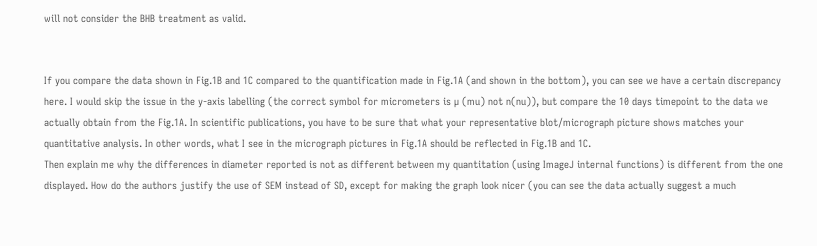will not consider the BHB treatment as valid.


If you compare the data shown in Fig.1B and 1C compared to the quantification made in Fig.1A (and shown in the bottom), you can see we have a certain discrepancy here. I would skip the issue in the y-axis labelling (the correct symbol for micrometers is µ (mu) not n(nu)), but compare the 10 days timepoint to the data we actually obtain from the Fig.1A. In scientific publications, you have to be sure that what your representative blot/micrograph picture shows matches your quantitative analysis. In other words, what I see in the micrograph pictures in Fig.1A should be reflected in Fig.1B and 1C.
Then explain me why the differences in diameter reported is not as different between my quantitation (using ImageJ internal functions) is different from the one displayed. How do the authors justify the use of SEM instead of SD, except for making the graph look nicer (you can see the data actually suggest a much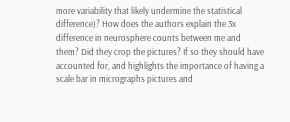more variability that likely undermine the statistical difference)? How does the authors explain the 3x difference in neurosphere counts between me and them? Did they crop the pictures? If so they should have accounted for, and highlights the importance of having a scale bar in micrographs pictures and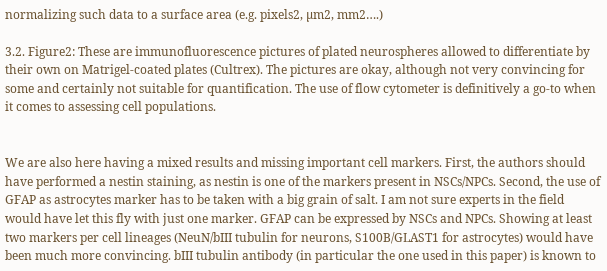normalizing such data to a surface area (e.g. pixels2, µm2, mm2….)

3.2. Figure2: These are immunofluorescence pictures of plated neurospheres allowed to differentiate by their own on Matrigel-coated plates (Cultrex). The pictures are okay, although not very convincing for some and certainly not suitable for quantification. The use of flow cytometer is definitively a go-to when it comes to assessing cell populations.


We are also here having a mixed results and missing important cell markers. First, the authors should have performed a nestin staining, as nestin is one of the markers present in NSCs/NPCs. Second, the use of GFAP as astrocytes marker has to be taken with a big grain of salt. I am not sure experts in the field would have let this fly with just one marker. GFAP can be expressed by NSCs and NPCs. Showing at least two markers per cell lineages (NeuN/bIII tubulin for neurons, S100B/GLAST1 for astrocytes) would have been much more convincing. bIII tubulin antibody (in particular the one used in this paper) is known to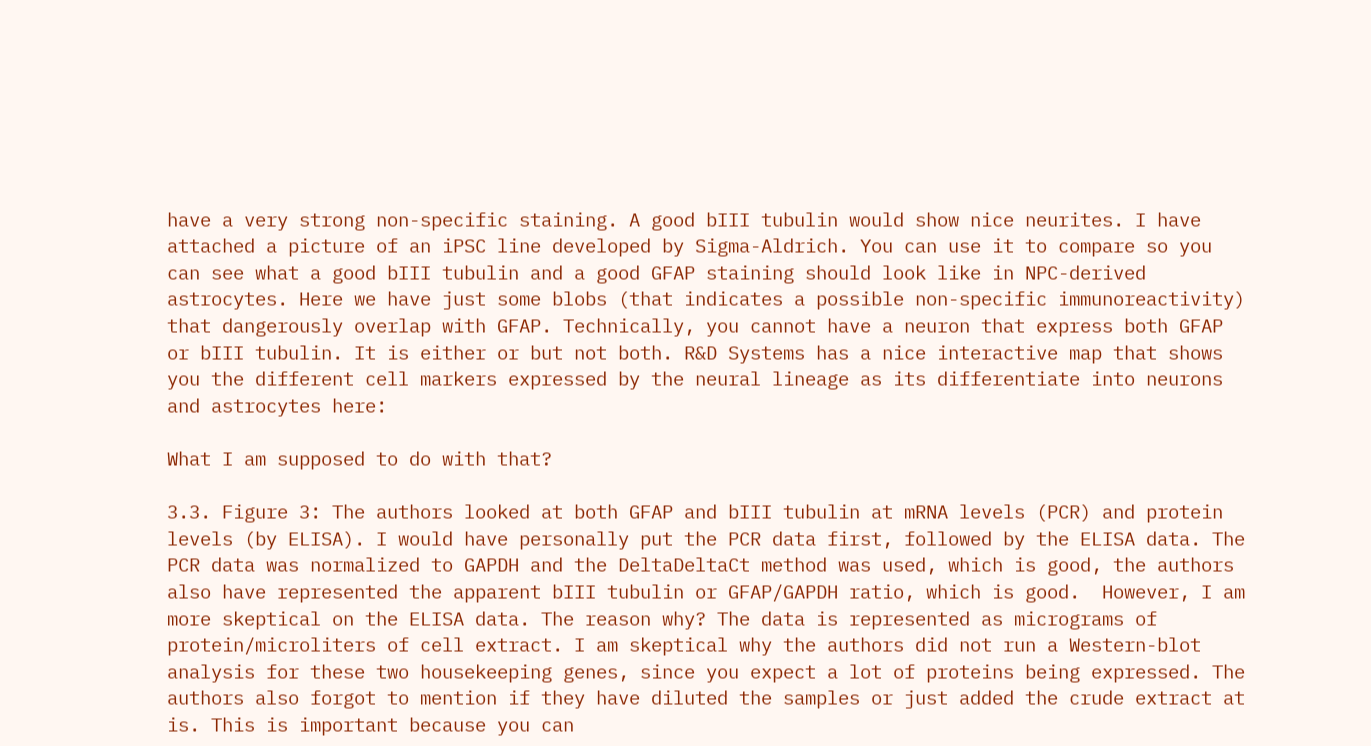have a very strong non-specific staining. A good bIII tubulin would show nice neurites. I have attached a picture of an iPSC line developed by Sigma-Aldrich. You can use it to compare so you can see what a good bIII tubulin and a good GFAP staining should look like in NPC-derived astrocytes. Here we have just some blobs (that indicates a possible non-specific immunoreactivity) that dangerously overlap with GFAP. Technically, you cannot have a neuron that express both GFAP or bIII tubulin. It is either or but not both. R&D Systems has a nice interactive map that shows you the different cell markers expressed by the neural lineage as its differentiate into neurons and astrocytes here:

What I am supposed to do with that?

3.3. Figure 3: The authors looked at both GFAP and bIII tubulin at mRNA levels (PCR) and protein levels (by ELISA). I would have personally put the PCR data first, followed by the ELISA data. The PCR data was normalized to GAPDH and the DeltaDeltaCt method was used, which is good, the authors also have represented the apparent bIII tubulin or GFAP/GAPDH ratio, which is good.  However, I am more skeptical on the ELISA data. The reason why? The data is represented as micrograms of protein/microliters of cell extract. I am skeptical why the authors did not run a Western-blot analysis for these two housekeeping genes, since you expect a lot of proteins being expressed. The authors also forgot to mention if they have diluted the samples or just added the crude extract at is. This is important because you can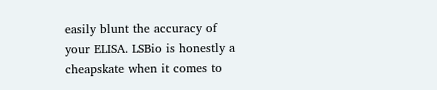easily blunt the accuracy of your ELISA. LSBio is honestly a cheapskate when it comes to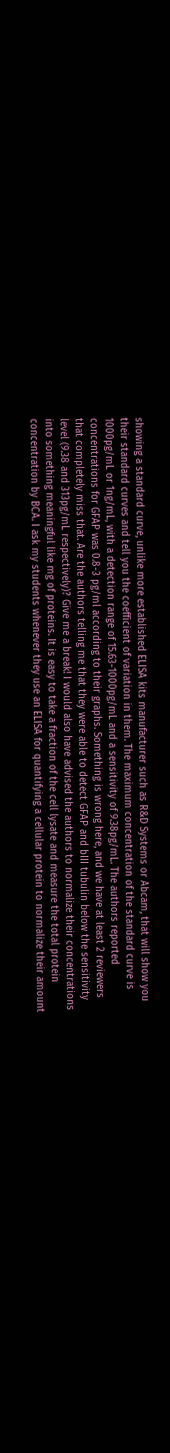showing a standard curve, unlike more established ELISA kits manufacturer such as R&D Systems or Abcam, that will show you their standard curves and tell you the coefficient of variation in them. The maximum concentration of the standard curve is 1000pg/mL or 1ng/mL, with a detection range of 15.63-1000pg/mL and a sensitivity of 9.38pg/mL. The authors reported concentrations for GFAP was 0.8-3 pg/ml according to their graphs. Something is wrong here, and we have at least 2 reviewers that completely miss that. Are the authors telling me that they were able to detect GFAP and bIII tubulin below the sensitivity level (9.38 and 313pg/mL respectively)? Give me a break! I would also have advised the authors to normalize their concentrations into something meaningful like mg of proteins. It is easy to take a fraction of the cell lysate and measure the total protein concentration by BCA. I ask my students whenever they use an ELISA for quantifying a cellular protein to normalize their amount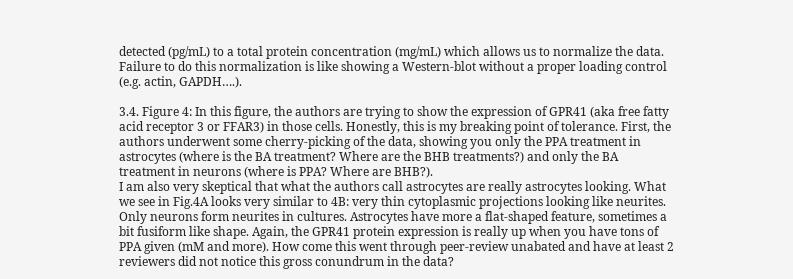detected (pg/mL) to a total protein concentration (mg/mL) which allows us to normalize the data. Failure to do this normalization is like showing a Western-blot without a proper loading control (e.g. actin, GAPDH….).

3.4. Figure 4: In this figure, the authors are trying to show the expression of GPR41 (aka free fatty acid receptor 3 or FFAR3) in those cells. Honestly, this is my breaking point of tolerance. First, the authors underwent some cherry-picking of the data, showing you only the PPA treatment in astrocytes (where is the BA treatment? Where are the BHB treatments?) and only the BA treatment in neurons (where is PPA? Where are BHB?).
I am also very skeptical that what the authors call astrocytes are really astrocytes looking. What we see in Fig.4A looks very similar to 4B: very thin cytoplasmic projections looking like neurites. Only neurons form neurites in cultures. Astrocytes have more a flat-shaped feature, sometimes a bit fusiform like shape. Again, the GPR41 protein expression is really up when you have tons of PPA given (mM and more). How come this went through peer-review unabated and have at least 2 reviewers did not notice this gross conundrum in the data?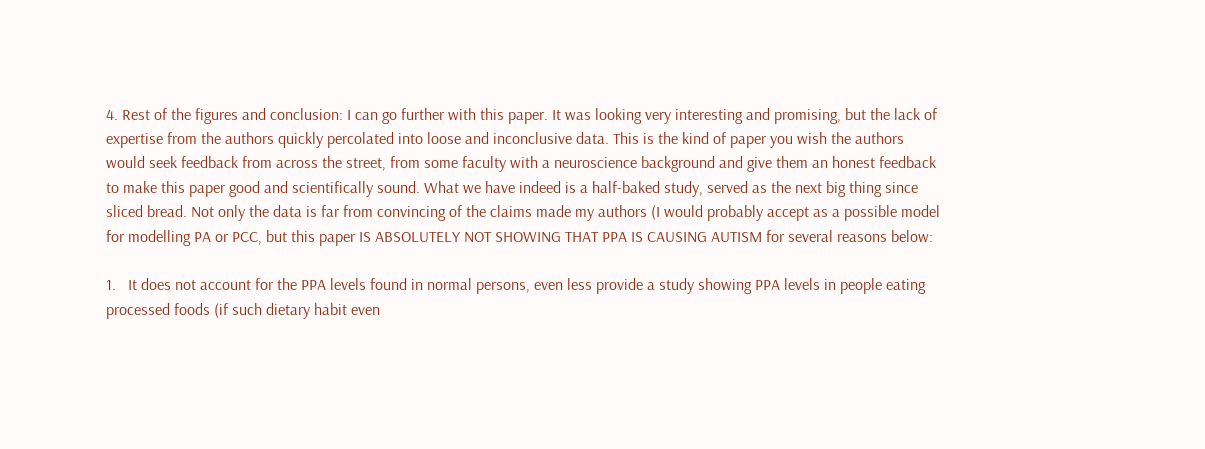4. Rest of the figures and conclusion: I can go further with this paper. It was looking very interesting and promising, but the lack of expertise from the authors quickly percolated into loose and inconclusive data. This is the kind of paper you wish the authors would seek feedback from across the street, from some faculty with a neuroscience background and give them an honest feedback to make this paper good and scientifically sound. What we have indeed is a half-baked study, served as the next big thing since sliced bread. Not only the data is far from convincing of the claims made my authors (I would probably accept as a possible model for modelling PA or PCC, but this paper IS ABSOLUTELY NOT SHOWING THAT PPA IS CAUSING AUTISM for several reasons below:

1.   It does not account for the PPA levels found in normal persons, even less provide a study showing PPA levels in people eating processed foods (if such dietary habit even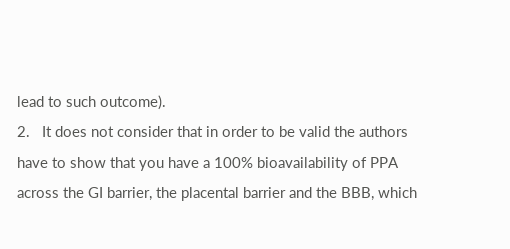lead to such outcome).
2.   It does not consider that in order to be valid the authors have to show that you have a 100% bioavailability of PPA across the GI barrier, the placental barrier and the BBB, which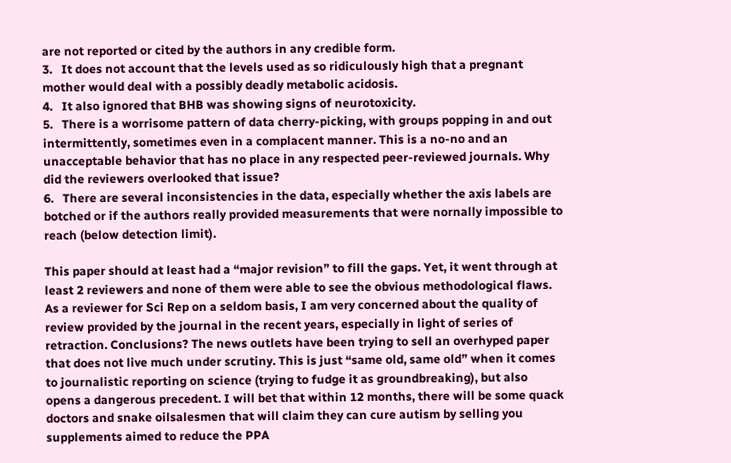are not reported or cited by the authors in any credible form.
3.   It does not account that the levels used as so ridiculously high that a pregnant mother would deal with a possibly deadly metabolic acidosis.
4.   It also ignored that BHB was showing signs of neurotoxicity.
5.   There is a worrisome pattern of data cherry-picking, with groups popping in and out intermittently, sometimes even in a complacent manner. This is a no-no and an unacceptable behavior that has no place in any respected peer-reviewed journals. Why did the reviewers overlooked that issue?
6.   There are several inconsistencies in the data, especially whether the axis labels are botched or if the authors really provided measurements that were nornally impossible to reach (below detection limit).

This paper should at least had a “major revision” to fill the gaps. Yet, it went through at least 2 reviewers and none of them were able to see the obvious methodological flaws. As a reviewer for Sci Rep on a seldom basis, I am very concerned about the quality of review provided by the journal in the recent years, especially in light of series of retraction. Conclusions? The news outlets have been trying to sell an overhyped paper that does not live much under scrutiny. This is just “same old, same old” when it comes to journalistic reporting on science (trying to fudge it as groundbreaking), but also opens a dangerous precedent. I will bet that within 12 months, there will be some quack doctors and snake oilsalesmen that will claim they can cure autism by selling you supplements aimed to reduce the PPA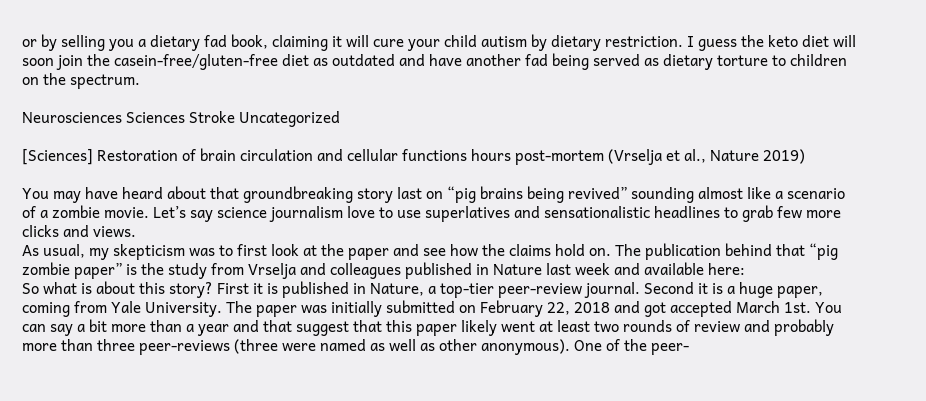or by selling you a dietary fad book, claiming it will cure your child autism by dietary restriction. I guess the keto diet will soon join the casein-free/gluten-free diet as outdated and have another fad being served as dietary torture to children on the spectrum.

Neurosciences Sciences Stroke Uncategorized

[Sciences] Restoration of brain circulation and cellular functions hours post-mortem (Vrselja et al., Nature 2019)

You may have heard about that groundbreaking story last on “pig brains being revived” sounding almost like a scenario of a zombie movie. Let’s say science journalism love to use superlatives and sensationalistic headlines to grab few more clicks and views.
As usual, my skepticism was to first look at the paper and see how the claims hold on. The publication behind that “pig zombie paper” is the study from Vrselja and colleagues published in Nature last week and available here:
So what is about this story? First it is published in Nature, a top-tier peer-review journal. Second it is a huge paper, coming from Yale University. The paper was initially submitted on February 22, 2018 and got accepted March 1st. You can say a bit more than a year and that suggest that this paper likely went at least two rounds of review and probably more than three peer-reviews (three were named as well as other anonymous). One of the peer-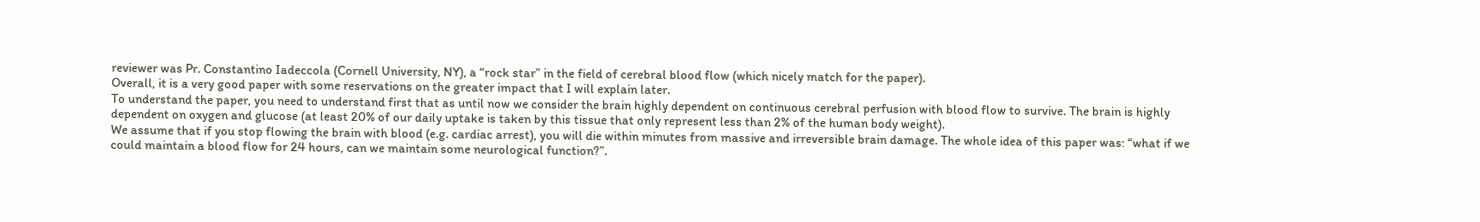reviewer was Pr. Constantino Iadeccola (Cornell University, NY), a “rock star” in the field of cerebral blood flow (which nicely match for the paper).
Overall, it is a very good paper with some reservations on the greater impact that I will explain later.
To understand the paper, you need to understand first that as until now we consider the brain highly dependent on continuous cerebral perfusion with blood flow to survive. The brain is highly dependent on oxygen and glucose (at least 20% of our daily uptake is taken by this tissue that only represent less than 2% of the human body weight).
We assume that if you stop flowing the brain with blood (e.g. cardiac arrest), you will die within minutes from massive and irreversible brain damage. The whole idea of this paper was: “what if we could maintain a blood flow for 24 hours, can we maintain some neurological function?”.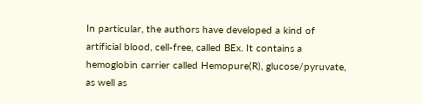In particular, the authors have developed a kind of artificial blood, cell-free, called BEx. It contains a hemoglobin carrier called Hemopure(R), glucose/pyruvate, as well as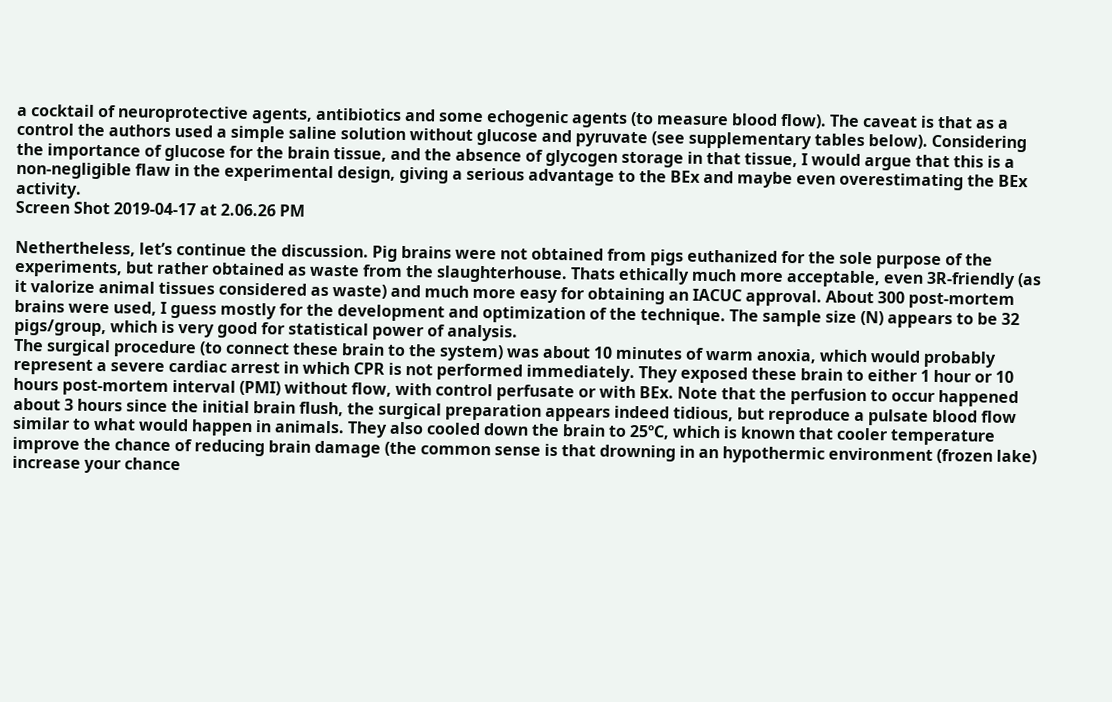a cocktail of neuroprotective agents, antibiotics and some echogenic agents (to measure blood flow). The caveat is that as a control the authors used a simple saline solution without glucose and pyruvate (see supplementary tables below). Considering the importance of glucose for the brain tissue, and the absence of glycogen storage in that tissue, I would argue that this is a non-negligible flaw in the experimental design, giving a serious advantage to the BEx and maybe even overestimating the BEx activity.
Screen Shot 2019-04-17 at 2.06.26 PM

Nethertheless, let’s continue the discussion. Pig brains were not obtained from pigs euthanized for the sole purpose of the experiments, but rather obtained as waste from the slaughterhouse. Thats ethically much more acceptable, even 3R-friendly (as it valorize animal tissues considered as waste) and much more easy for obtaining an IACUC approval. About 300 post-mortem brains were used, I guess mostly for the development and optimization of the technique. The sample size (N) appears to be 32 pigs/group, which is very good for statistical power of analysis.
The surgical procedure (to connect these brain to the system) was about 10 minutes of warm anoxia, which would probably represent a severe cardiac arrest in which CPR is not performed immediately. They exposed these brain to either 1 hour or 10 hours post-mortem interval (PMI) without flow, with control perfusate or with BEx. Note that the perfusion to occur happened about 3 hours since the initial brain flush, the surgical preparation appears indeed tidious, but reproduce a pulsate blood flow similar to what would happen in animals. They also cooled down the brain to 25ºC, which is known that cooler temperature improve the chance of reducing brain damage (the common sense is that drowning in an hypothermic environment (frozen lake) increase your chance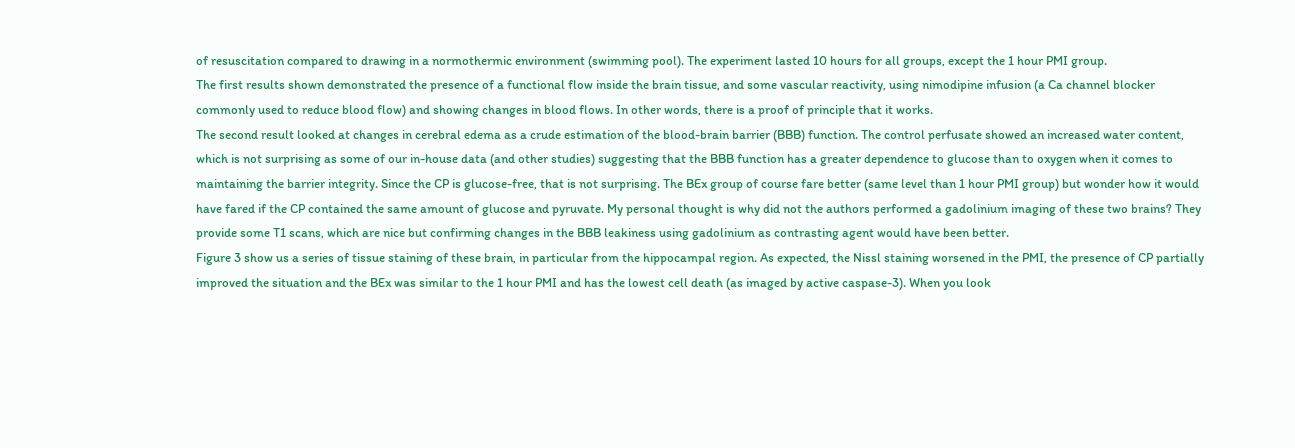of resuscitation compared to drawing in a normothermic environment (swimming pool). The experiment lasted 10 hours for all groups, except the 1 hour PMI group.
The first results shown demonstrated the presence of a functional flow inside the brain tissue, and some vascular reactivity, using nimodipine infusion (a Ca channel blocker commonly used to reduce blood flow) and showing changes in blood flows. In other words, there is a proof of principle that it works.
The second result looked at changes in cerebral edema as a crude estimation of the blood-brain barrier (BBB) function. The control perfusate showed an increased water content, which is not surprising as some of our in-house data (and other studies) suggesting that the BBB function has a greater dependence to glucose than to oxygen when it comes to maintaining the barrier integrity. Since the CP is glucose-free, that is not surprising. The BEx group of course fare better (same level than 1 hour PMI group) but wonder how it would have fared if the CP contained the same amount of glucose and pyruvate. My personal thought is why did not the authors performed a gadolinium imaging of these two brains? They provide some T1 scans, which are nice but confirming changes in the BBB leakiness using gadolinium as contrasting agent would have been better.
Figure 3 show us a series of tissue staining of these brain, in particular from the hippocampal region. As expected, the Nissl staining worsened in the PMI, the presence of CP partially improved the situation and the BEx was similar to the 1 hour PMI and has the lowest cell death (as imaged by active caspase-3). When you look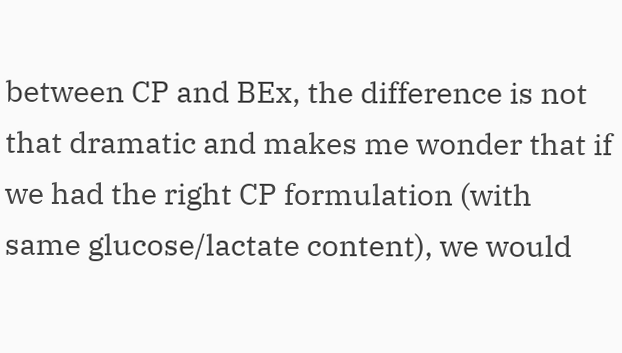between CP and BEx, the difference is not that dramatic and makes me wonder that if we had the right CP formulation (with same glucose/lactate content), we would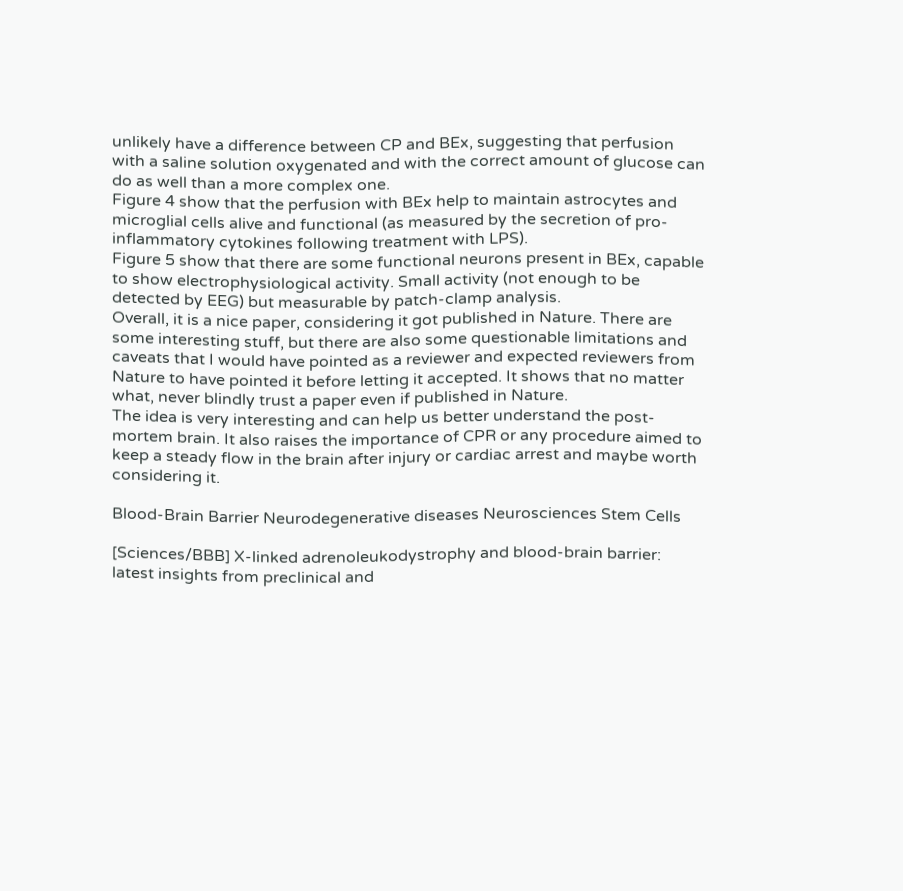unlikely have a difference between CP and BEx, suggesting that perfusion with a saline solution oxygenated and with the correct amount of glucose can do as well than a more complex one.
Figure 4 show that the perfusion with BEx help to maintain astrocytes and microglial cells alive and functional (as measured by the secretion of pro-inflammatory cytokines following treatment with LPS).
Figure 5 show that there are some functional neurons present in BEx, capable to show electrophysiological activity. Small activity (not enough to be detected by EEG) but measurable by patch-clamp analysis.
Overall, it is a nice paper, considering it got published in Nature. There are some interesting stuff, but there are also some questionable limitations and caveats that I would have pointed as a reviewer and expected reviewers from Nature to have pointed it before letting it accepted. It shows that no matter what, never blindly trust a paper even if published in Nature.
The idea is very interesting and can help us better understand the post-mortem brain. It also raises the importance of CPR or any procedure aimed to keep a steady flow in the brain after injury or cardiac arrest and maybe worth considering it.

Blood-Brain Barrier Neurodegenerative diseases Neurosciences Stem Cells

[Sciences/BBB] X-linked adrenoleukodystrophy and blood-brain barrier: latest insights from preclinical and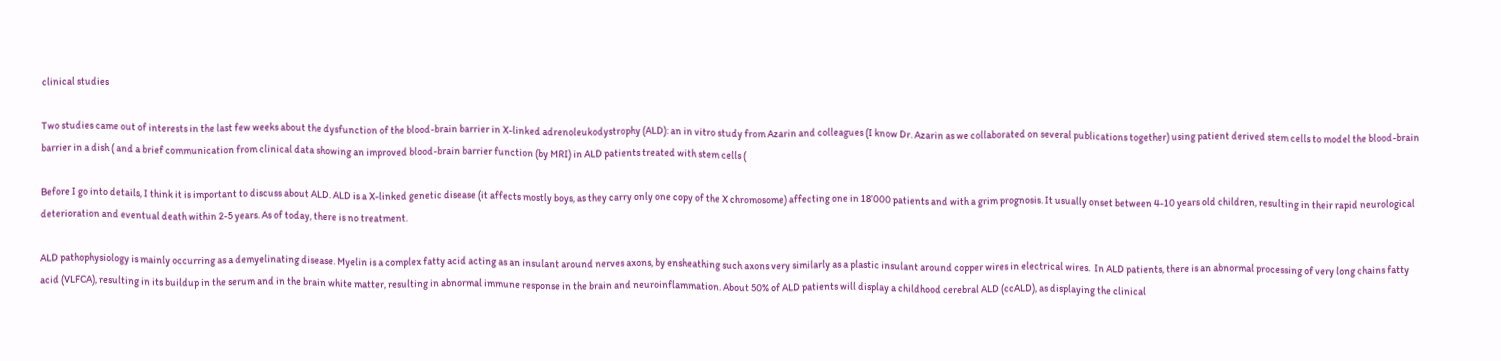clinical studies

Two studies came out of interests in the last few weeks about the dysfunction of the blood-brain barrier in X-linked adrenoleukodystrophy (ALD): an in vitro study from Azarin and colleagues (I know Dr. Azarin as we collaborated on several publications together) using patient derived stem cells to model the blood-brain barrier in a dish ( and a brief communication from clinical data showing an improved blood-brain barrier function (by MRI) in ALD patients treated with stem cells (

Before I go into details, I think it is important to discuss about ALD. ALD is a X-linked genetic disease (it affects mostly boys, as they carry only one copy of the X chromosome) affecting one in 18’000 patients and with a grim prognosis. It usually onset between 4-10 years old children, resulting in their rapid neurological deterioration and eventual death within 2-5 years. As of today, there is no treatment.

ALD pathophysiology is mainly occurring as a demyelinating disease. Myelin is a complex fatty acid acting as an insulant around nerves axons, by ensheathing such axons very similarly as a plastic insulant around copper wires in electrical wires.  In ALD patients, there is an abnormal processing of very long chains fatty acid (VLFCA), resulting in its buildup in the serum and in the brain white matter, resulting in abnormal immune response in the brain and neuroinflammation. About 50% of ALD patients will display a childhood cerebral ALD (ccALD), as displaying the clinical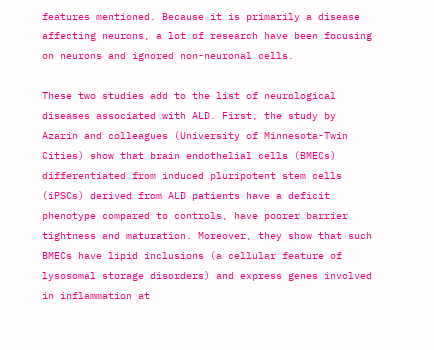features mentioned. Because it is primarily a disease affecting neurons, a lot of research have been focusing on neurons and ignored non-neuronal cells.

These two studies add to the list of neurological diseases associated with ALD. First, the study by Azarin and colleagues (University of Minnesota-Twin Cities) show that brain endothelial cells (BMECs) differentiated from induced pluripotent stem cells (iPSCs) derived from ALD patients have a deficit phenotype compared to controls, have poorer barrier tightness and maturation. Moreover, they show that such BMECs have lipid inclusions (a cellular feature of lysosomal storage disorders) and express genes involved in inflammation at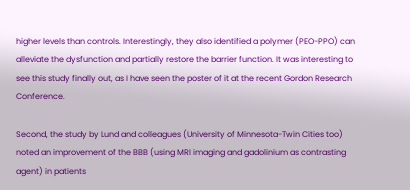higher levels than controls. Interestingly, they also identified a polymer (PEO-PPO) can alleviate the dysfunction and partially restore the barrier function. It was interesting to see this study finally out, as I have seen the poster of it at the recent Gordon Research Conference.

Second, the study by Lund and colleagues (University of Minnesota-Twin Cities too) noted an improvement of the BBB (using MRI imaging and gadolinium as contrasting agent) in patients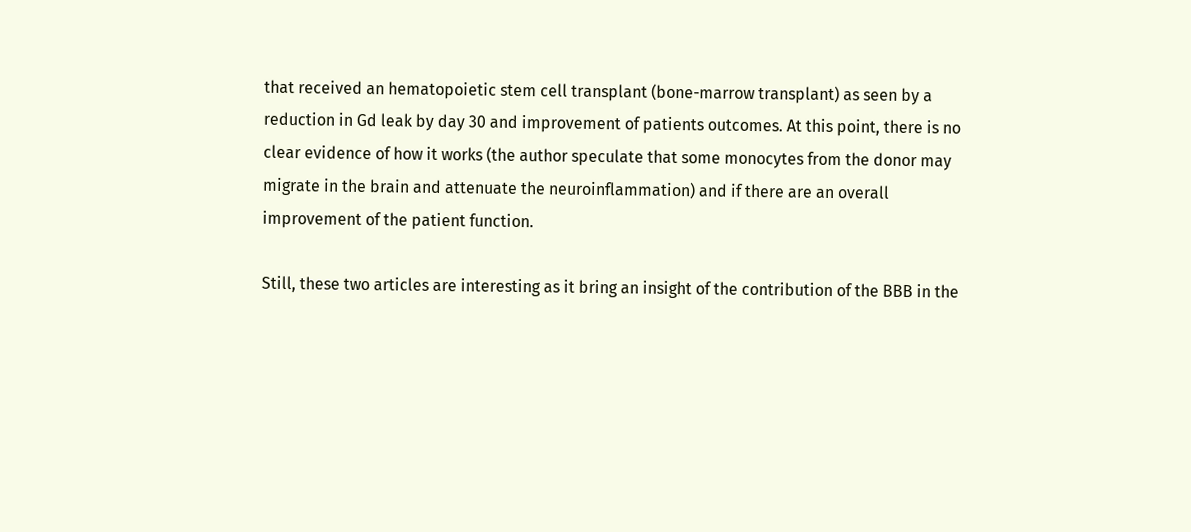that received an hematopoietic stem cell transplant (bone-marrow transplant) as seen by a reduction in Gd leak by day 30 and improvement of patients outcomes. At this point, there is no clear evidence of how it works (the author speculate that some monocytes from the donor may migrate in the brain and attenuate the neuroinflammation) and if there are an overall improvement of the patient function.

Still, these two articles are interesting as it bring an insight of the contribution of the BBB in the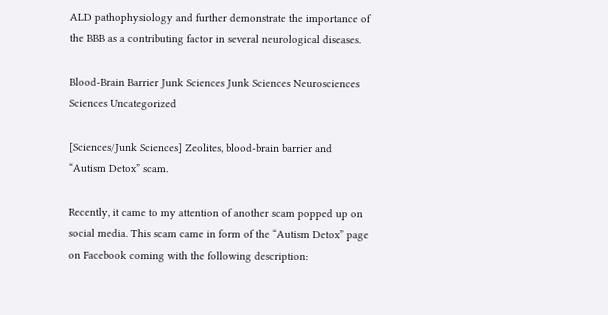ALD pathophysiology and further demonstrate the importance of the BBB as a contributing factor in several neurological diseases.

Blood-Brain Barrier Junk Sciences Junk Sciences Neurosciences Sciences Uncategorized

[Sciences/Junk Sciences] Zeolites, blood-brain barrier and “Autism Detox” scam.

Recently, it came to my attention of another scam popped up on social media. This scam came in form of the “Autism Detox” page on Facebook coming with the following description: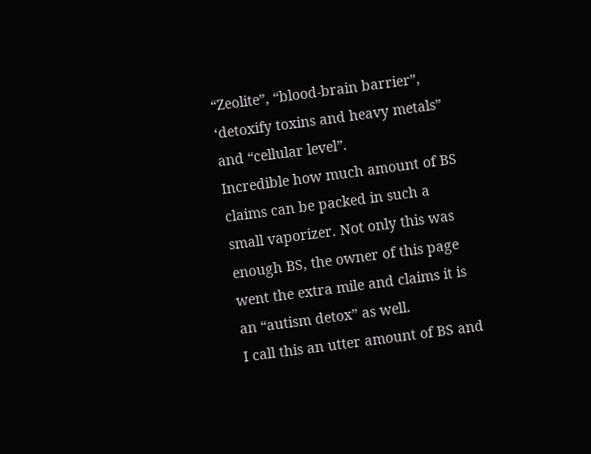“Zeolite”, “blood-brain barrier”, ‘detoxify toxins and heavy metals” and “cellular level”.
Incredible how much amount of BS claims can be packed in such a small vaporizer. Not only this was enough BS, the owner of this page went the extra mile and claims it is an “autism detox” as well.
I call this an utter amount of BS and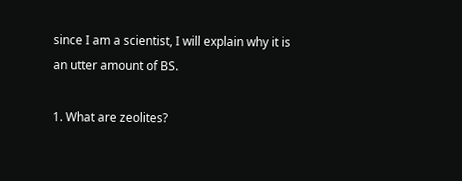since I am a scientist, I will explain why it is an utter amount of BS.

1. What are zeolites?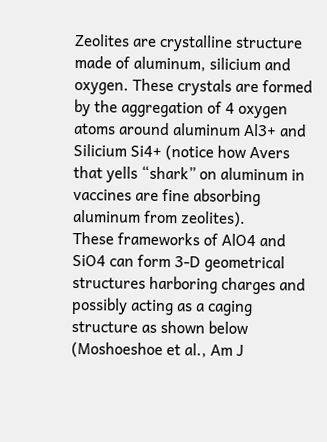Zeolites are crystalline structure made of aluminum, silicium and oxygen. These crystals are formed by the aggregation of 4 oxygen atoms around aluminum Al3+ and Silicium Si4+ (notice how Avers that yells “shark” on aluminum in vaccines are fine absorbing aluminum from zeolites).
These frameworks of AlO4 and SiO4 can form 3-D geometrical structures harboring charges and possibly acting as a caging structure as shown below (Moshoeshoe et al., Am J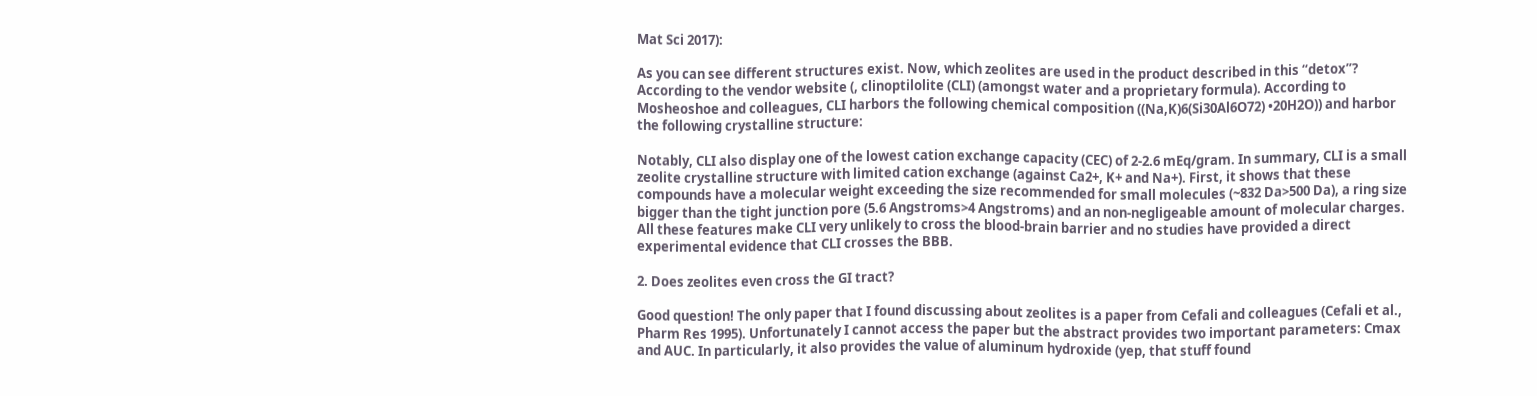Mat Sci 2017):

As you can see different structures exist. Now, which zeolites are used in the product described in this “detox”? According to the vendor website (, clinoptilolite (CLI) (amongst water and a proprietary formula). According to Mosheoshoe and colleagues, CLI harbors the following chemical composition ((Na,K)6(Si30Al6O72) •20H2O)) and harbor the following crystalline structure:

Notably, CLI also display one of the lowest cation exchange capacity (CEC) of 2-2.6 mEq/gram. In summary, CLI is a small zeolite crystalline structure with limited cation exchange (against Ca2+, K+ and Na+). First, it shows that these compounds have a molecular weight exceeding the size recommended for small molecules (~832 Da>500 Da), a ring size bigger than the tight junction pore (5.6 Angstroms>4 Angstroms) and an non-negligeable amount of molecular charges. All these features make CLI very unlikely to cross the blood-brain barrier and no studies have provided a direct experimental evidence that CLI crosses the BBB.

2. Does zeolites even cross the GI tract?

Good question! The only paper that I found discussing about zeolites is a paper from Cefali and colleagues (Cefali et al., Pharm Res 1995). Unfortunately I cannot access the paper but the abstract provides two important parameters: Cmax and AUC. In particularly, it also provides the value of aluminum hydroxide (yep, that stuff found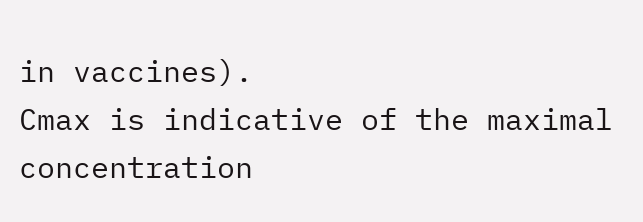in vaccines).
Cmax is indicative of the maximal concentration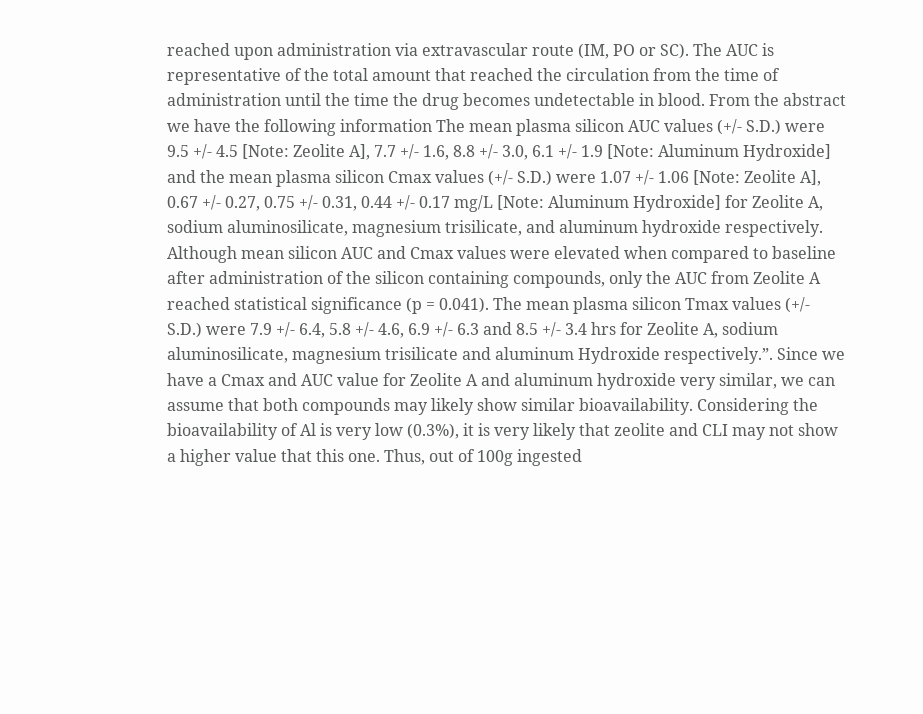reached upon administration via extravascular route (IM, PO or SC). The AUC is representative of the total amount that reached the circulation from the time of administration until the time the drug becomes undetectable in blood. From the abstract we have the following information The mean plasma silicon AUC values (+/- S.D.) were 9.5 +/- 4.5 [Note: Zeolite A], 7.7 +/- 1.6, 8.8 +/- 3.0, 6.1 +/- 1.9 [Note: Aluminum Hydroxide] and the mean plasma silicon Cmax values (+/- S.D.) were 1.07 +/- 1.06 [Note: Zeolite A], 0.67 +/- 0.27, 0.75 +/- 0.31, 0.44 +/- 0.17 mg/L [Note: Aluminum Hydroxide] for Zeolite A, sodium aluminosilicate, magnesium trisilicate, and aluminum hydroxide respectively. Although mean silicon AUC and Cmax values were elevated when compared to baseline after administration of the silicon containing compounds, only the AUC from Zeolite A reached statistical significance (p = 0.041). The mean plasma silicon Tmax values (+/- S.D.) were 7.9 +/- 6.4, 5.8 +/- 4.6, 6.9 +/- 6.3 and 8.5 +/- 3.4 hrs for Zeolite A, sodium aluminosilicate, magnesium trisilicate and aluminum Hydroxide respectively.”. Since we have a Cmax and AUC value for Zeolite A and aluminum hydroxide very similar, we can assume that both compounds may likely show similar bioavailability. Considering the bioavailability of Al is very low (0.3%), it is very likely that zeolite and CLI may not show a higher value that this one. Thus, out of 100g ingested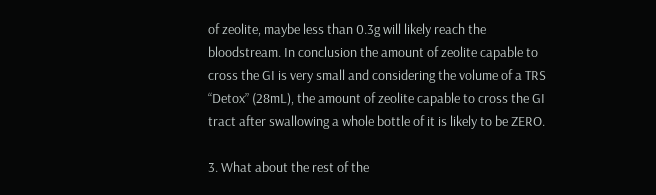of zeolite, maybe less than 0.3g will likely reach the bloodstream. In conclusion the amount of zeolite capable to cross the GI is very small and considering the volume of a TRS “Detox” (28mL), the amount of zeolite capable to cross the GI tract after swallowing a whole bottle of it is likely to be ZERO.

3. What about the rest of the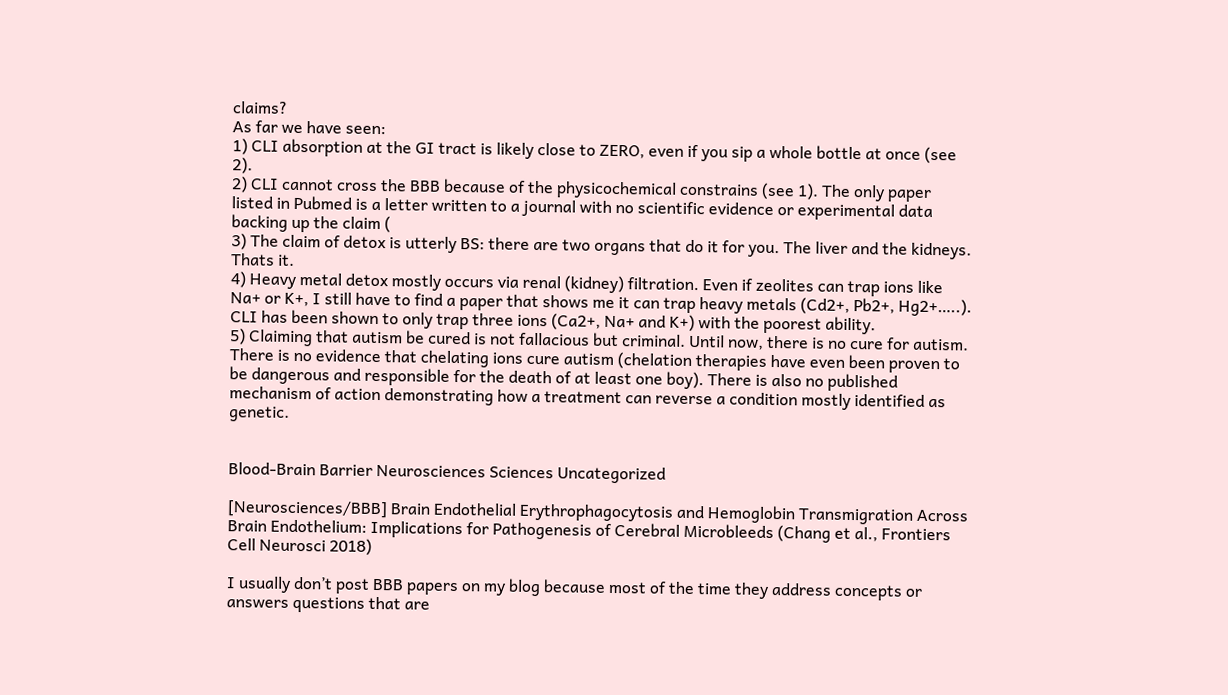claims?
As far we have seen:
1) CLI absorption at the GI tract is likely close to ZERO, even if you sip a whole bottle at once (see 2).
2) CLI cannot cross the BBB because of the physicochemical constrains (see 1). The only paper listed in Pubmed is a letter written to a journal with no scientific evidence or experimental data backing up the claim (
3) The claim of detox is utterly BS: there are two organs that do it for you. The liver and the kidneys. Thats it.
4) Heavy metal detox mostly occurs via renal (kidney) filtration. Even if zeolites can trap ions like Na+ or K+, I still have to find a paper that shows me it can trap heavy metals (Cd2+, Pb2+, Hg2+…..). CLI has been shown to only trap three ions (Ca2+, Na+ and K+) with the poorest ability.
5) Claiming that autism be cured is not fallacious but criminal. Until now, there is no cure for autism. There is no evidence that chelating ions cure autism (chelation therapies have even been proven to be dangerous and responsible for the death of at least one boy). There is also no published mechanism of action demonstrating how a treatment can reverse a condition mostly identified as genetic.


Blood-Brain Barrier Neurosciences Sciences Uncategorized

[Neurosciences/BBB] Brain Endothelial Erythrophagocytosis and Hemoglobin Transmigration Across Brain Endothelium: Implications for Pathogenesis of Cerebral Microbleeds (Chang et al., Frontiers Cell Neurosci 2018)

I usually don’t post BBB papers on my blog because most of the time they address concepts or answers questions that are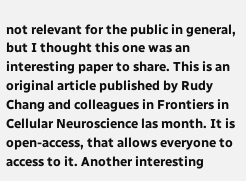not relevant for the public in general, but I thought this one was an interesting paper to share. This is an original article published by Rudy Chang and colleagues in Frontiers in Cellular Neuroscience las month. It is open-access, that allows everyone to access to it. Another interesting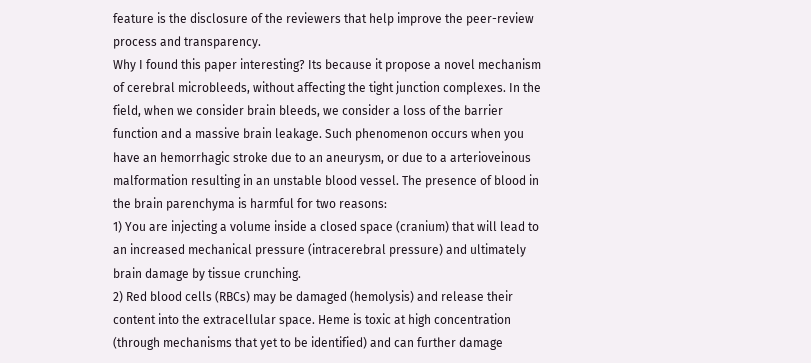feature is the disclosure of the reviewers that help improve the peer-review process and transparency.
Why I found this paper interesting? Its because it propose a novel mechanism of cerebral microbleeds, without affecting the tight junction complexes. In the field, when we consider brain bleeds, we consider a loss of the barrier function and a massive brain leakage. Such phenomenon occurs when you have an hemorrhagic stroke due to an aneurysm, or due to a arterioveinous malformation resulting in an unstable blood vessel. The presence of blood in the brain parenchyma is harmful for two reasons:
1) You are injecting a volume inside a closed space (cranium) that will lead to an increased mechanical pressure (intracerebral pressure) and ultimately brain damage by tissue crunching.
2) Red blood cells (RBCs) may be damaged (hemolysis) and release their content into the extracellular space. Heme is toxic at high concentration (through mechanisms that yet to be identified) and can further damage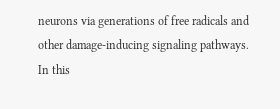neurons via generations of free radicals and other damage-inducing signaling pathways.
In this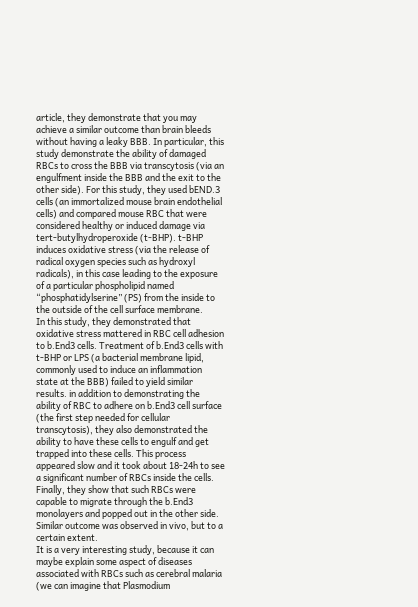article, they demonstrate that you may achieve a similar outcome than brain bleeds without having a leaky BBB. In particular, this study demonstrate the ability of damaged RBCs to cross the BBB via transcytosis (via an engulfment inside the BBB and the exit to the other side). For this study, they used bEND.3 cells (an immortalized mouse brain endothelial cells) and compared mouse RBC that were considered healthy or induced damage via tert-butylhydroperoxide (t-BHP). t-BHP induces oxidative stress (via the release of radical oxygen species such as hydroxyl radicals), in this case leading to the exposure of a particular phospholipid named “phosphatidylserine” (PS) from the inside to the outside of the cell surface membrane.
In this study, they demonstrated that oxidative stress mattered in RBC cell adhesion to b.End3 cells. Treatment of b.End3 cells with t-BHP or LPS (a bacterial membrane lipid, commonly used to induce an inflammation state at the BBB) failed to yield similar results. in addition to demonstrating the ability of RBC to adhere on b.End3 cell surface (the first step needed for cellular transcytosis), they also demonstrated the ability to have these cells to engulf and get trapped into these cells. This process appeared slow and it took about 18-24h to see a significant number of RBCs inside the cells. Finally, they show that such RBCs were capable to migrate through the b.End3 monolayers and popped out in the other side. Similar outcome was observed in vivo, but to a certain extent.
It is a very interesting study, because it can maybe explain some aspect of diseases associated with RBCs such as cerebral malaria (we can imagine that Plasmodium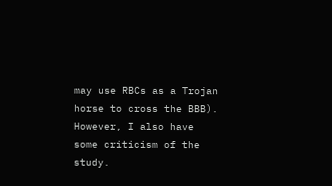may use RBCs as a Trojan horse to cross the BBB). However, I also have some criticism of the study.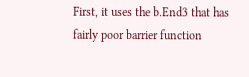First, it uses the b.End3 that has fairly poor barrier function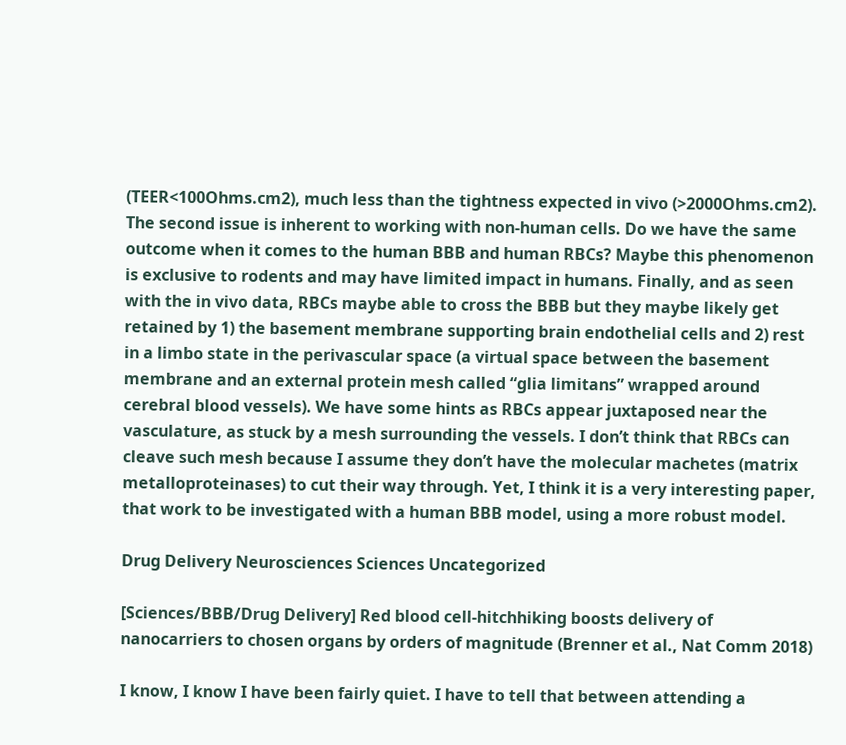(TEER<100Ohms.cm2), much less than the tightness expected in vivo (>2000Ohms.cm2). The second issue is inherent to working with non-human cells. Do we have the same outcome when it comes to the human BBB and human RBCs? Maybe this phenomenon is exclusive to rodents and may have limited impact in humans. Finally, and as seen with the in vivo data, RBCs maybe able to cross the BBB but they maybe likely get retained by 1) the basement membrane supporting brain endothelial cells and 2) rest in a limbo state in the perivascular space (a virtual space between the basement membrane and an external protein mesh called “glia limitans” wrapped around cerebral blood vessels). We have some hints as RBCs appear juxtaposed near the vasculature, as stuck by a mesh surrounding the vessels. I don’t think that RBCs can cleave such mesh because I assume they don’t have the molecular machetes (matrix metalloproteinases) to cut their way through. Yet, I think it is a very interesting paper, that work to be investigated with a human BBB model, using a more robust model.

Drug Delivery Neurosciences Sciences Uncategorized

[Sciences/BBB/Drug Delivery] Red blood cell-hitchhiking boosts delivery of nanocarriers to chosen organs by orders of magnitude (Brenner et al., Nat Comm 2018)

I know, I know I have been fairly quiet. I have to tell that between attending a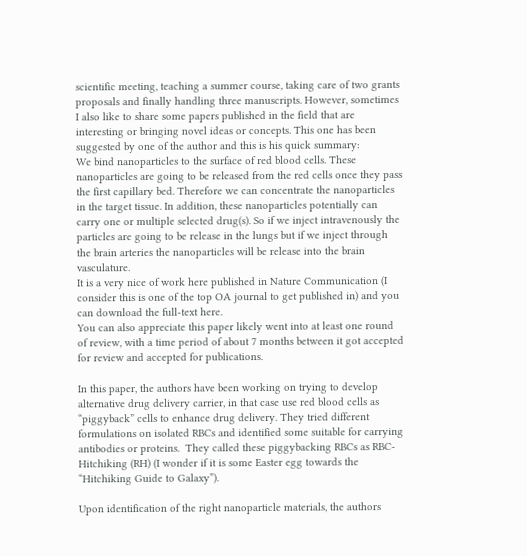scientific meeting, teaching a summer course, taking care of two grants proposals and finally handling three manuscripts. However, sometimes I also like to share some papers published in the field that are interesting or bringing novel ideas or concepts. This one has been suggested by one of the author and this is his quick summary:
We bind nanoparticles to the surface of red blood cells. These nanoparticles are going to be released from the red cells once they pass the first capillary bed. Therefore we can concentrate the nanoparticles in the target tissue. In addition, these nanoparticles potentially can carry one or multiple selected drug(s). So if we inject intravenously the particles are going to be release in the lungs but if we inject through the brain arteries the nanoparticles will be release into the brain vasculature.
It is a very nice of work here published in Nature Communication (I consider this is one of the top OA journal to get published in) and you can download the full-text here.
You can also appreciate this paper likely went into at least one round of review, with a time period of about 7 months between it got accepted for review and accepted for publications.

In this paper, the authors have been working on trying to develop alternative drug delivery carrier, in that case use red blood cells as “piggyback” cells to enhance drug delivery. They tried different formulations on isolated RBCs and identified some suitable for carrying antibodies or proteins.  They called these piggybacking RBCs as RBC-Hitchiking (RH) (I wonder if it is some Easter egg towards the “Hitchiking Guide to Galaxy”).

Upon identification of the right nanoparticle materials, the authors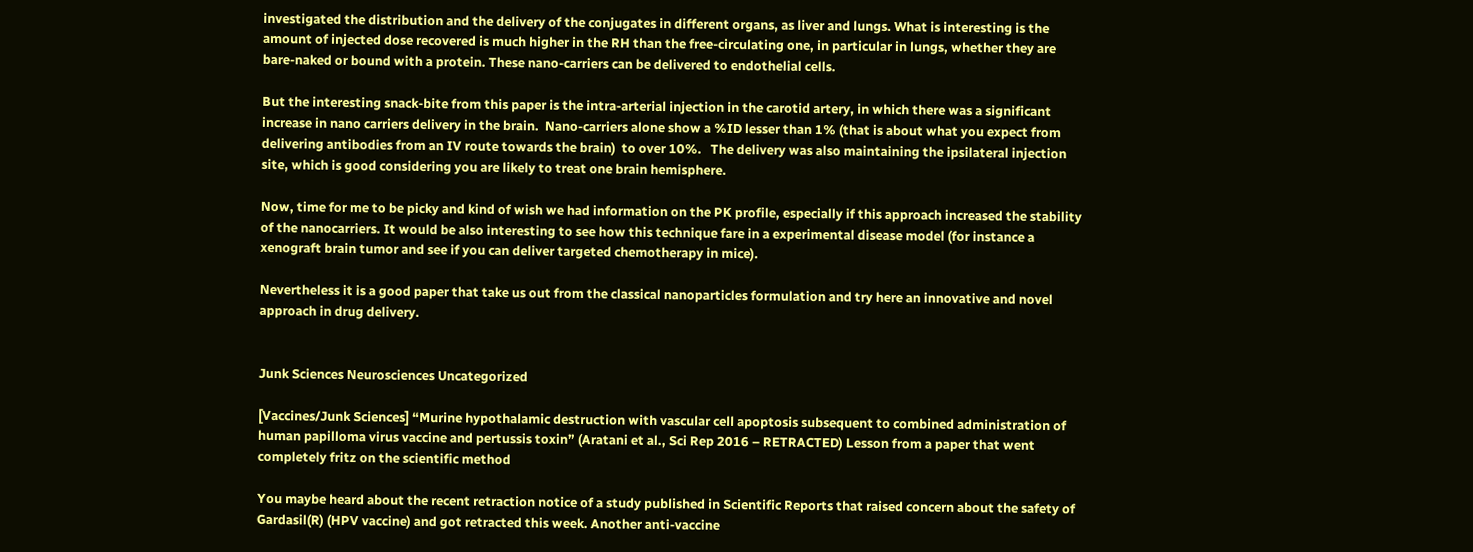investigated the distribution and the delivery of the conjugates in different organs, as liver and lungs. What is interesting is the amount of injected dose recovered is much higher in the RH than the free-circulating one, in particular in lungs, whether they are bare-naked or bound with a protein. These nano-carriers can be delivered to endothelial cells.

But the interesting snack-bite from this paper is the intra-arterial injection in the carotid artery, in which there was a significant increase in nano carriers delivery in the brain.  Nano-carriers alone show a %ID lesser than 1% (that is about what you expect from delivering antibodies from an IV route towards the brain)  to over 10%.   The delivery was also maintaining the ipsilateral injection site, which is good considering you are likely to treat one brain hemisphere.

Now, time for me to be picky and kind of wish we had information on the PK profile, especially if this approach increased the stability of the nanocarriers. It would be also interesting to see how this technique fare in a experimental disease model (for instance a xenograft brain tumor and see if you can deliver targeted chemotherapy in mice).

Nevertheless it is a good paper that take us out from the classical nanoparticles formulation and try here an innovative and novel approach in drug delivery.


Junk Sciences Neurosciences Uncategorized

[Vaccines/Junk Sciences] “Murine hypothalamic destruction with vascular cell apoptosis subsequent to combined administration of human papilloma virus vaccine and pertussis toxin” (Aratani et al., Sci Rep 2016 – RETRACTED) Lesson from a paper that went completely fritz on the scientific method

You maybe heard about the recent retraction notice of a study published in Scientific Reports that raised concern about the safety of Gardasil(R) (HPV vaccine) and got retracted this week. Another anti-vaccine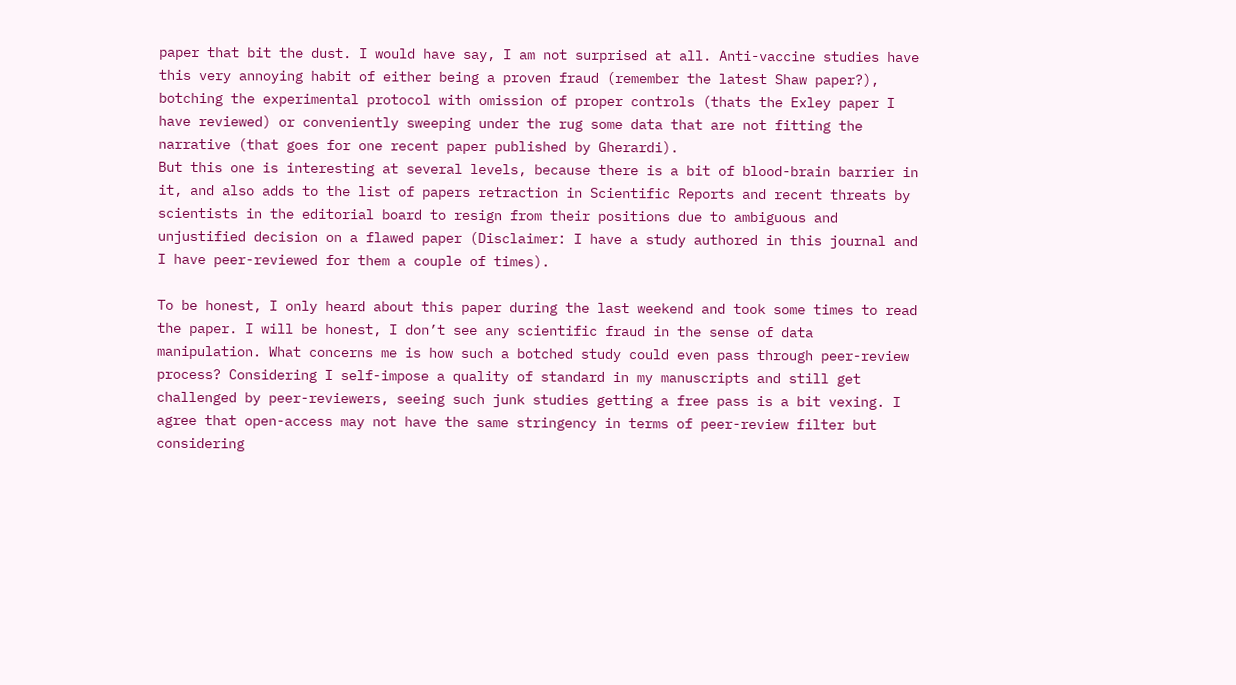paper that bit the dust. I would have say, I am not surprised at all. Anti-vaccine studies have this very annoying habit of either being a proven fraud (remember the latest Shaw paper?), botching the experimental protocol with omission of proper controls (thats the Exley paper I have reviewed) or conveniently sweeping under the rug some data that are not fitting the narrative (that goes for one recent paper published by Gherardi).
But this one is interesting at several levels, because there is a bit of blood-brain barrier in  it, and also adds to the list of papers retraction in Scientific Reports and recent threats by scientists in the editorial board to resign from their positions due to ambiguous and unjustified decision on a flawed paper (Disclaimer: I have a study authored in this journal and I have peer-reviewed for them a couple of times).

To be honest, I only heard about this paper during the last weekend and took some times to read the paper. I will be honest, I don’t see any scientific fraud in the sense of data manipulation. What concerns me is how such a botched study could even pass through peer-review process? Considering I self-impose a quality of standard in my manuscripts and still get challenged by peer-reviewers, seeing such junk studies getting a free pass is a bit vexing. I agree that open-access may not have the same stringency in terms of peer-review filter but considering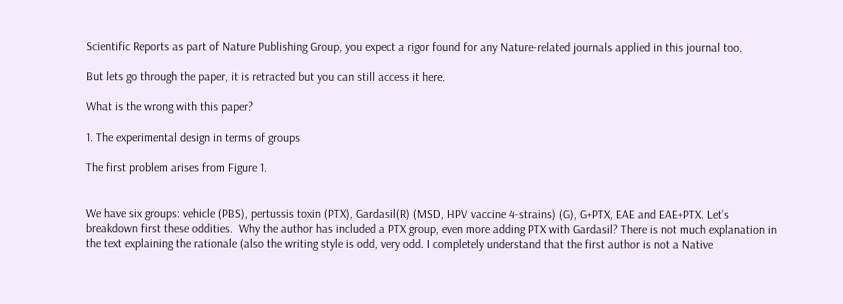Scientific Reports as part of Nature Publishing Group, you expect a rigor found for any Nature-related journals applied in this journal too.

But lets go through the paper, it is retracted but you can still access it here.

What is the wrong with this paper?

1. The experimental design in terms of groups

The first problem arises from Figure 1.


We have six groups: vehicle (PBS), pertussis toxin (PTX), Gardasil(R) (MSD, HPV vaccine 4-strains) (G), G+PTX, EAE and EAE+PTX. Let’s breakdown first these oddities.  Why the author has included a PTX group, even more adding PTX with Gardasil? There is not much explanation in the text explaining the rationale (also the writing style is odd, very odd. I completely understand that the first author is not a Native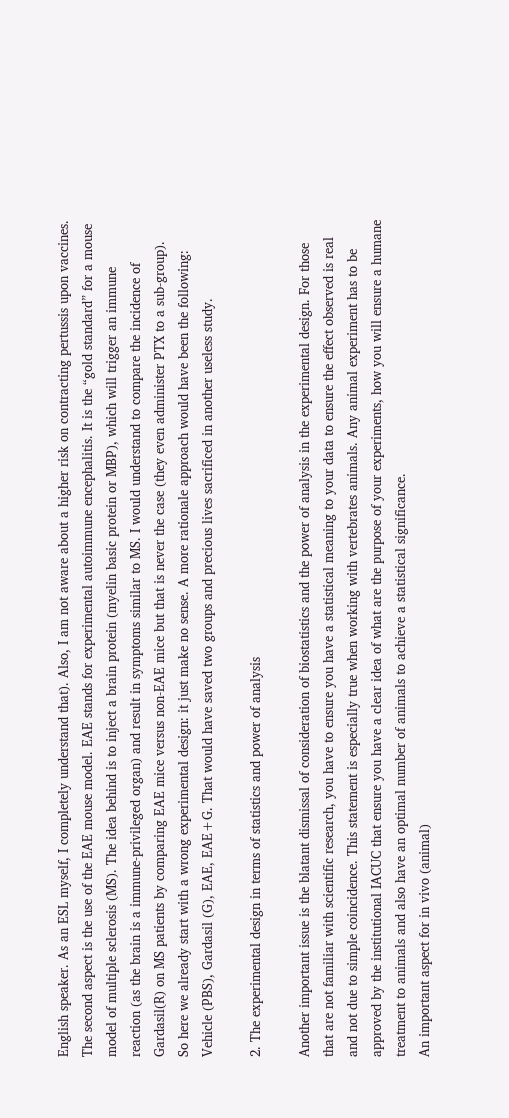English speaker. As an ESL myself, I completely understand that). Also, I am not aware about a higher risk on contracting pertussis upon vaccines.
The second aspect is the use of the EAE mouse model. EAE stands for experimental autoimmune encephalitis. It is the “gold standard” for a mouse model of multiple sclerosis (MS). The idea behind is to inject a brain protein (myelin basic protein or MBP), which will trigger an immune reaction (as the brain is a immune-privileged organ) and result in symptoms similar to MS. I would understand to compare the incidence of Gardasil(R) on MS patients by comparing EAE mice versus non-EAE mice but that is never the case (they even administer PTX to a sub-group).
So here we already start with a wrong experimental design: it just make no sense. A more rationale approach would have been the following:
Vehicle (PBS), Gardasil (G), EAE, EAE+G. That would have saved two groups and precious lives sacrificed in another useless study.

2. The experimental design in terms of statistics and power of analysis

Another important issue is the blatant dismissal of consideration of biostatistics and the power of analysis in the experimental design. For those that are not familiar with scientific research, you have to ensure you have a statistical meaning to your data to ensure the effect observed is real and not due to simple coincidence. This statement is especially true when working with vertebrates animals. Any animal experiment has to be approved by the institutional IACUC that ensure you have a clear idea of what are the purpose of your experiments, how you will ensure a humane treatment to animals and also have an optimal number of animals to achieve a statistical significance.
An important aspect for in vivo (animal)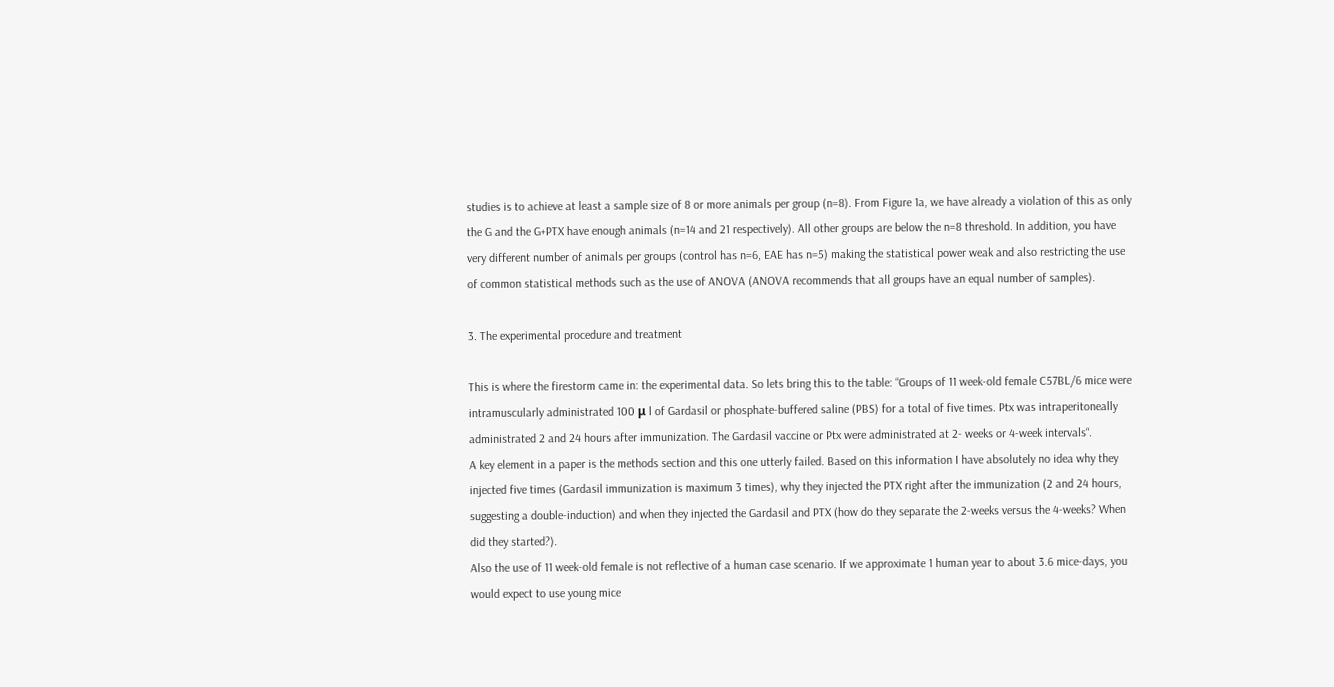studies is to achieve at least a sample size of 8 or more animals per group (n=8). From Figure 1a, we have already a violation of this as only the G and the G+PTX have enough animals (n=14 and 21 respectively). All other groups are below the n=8 threshold. In addition, you have very different number of animals per groups (control has n=6, EAE has n=5) making the statistical power weak and also restricting the use of common statistical methods such as the use of ANOVA (ANOVA recommends that all groups have an equal number of samples).

3. The experimental procedure and treatment

This is where the firestorm came in: the experimental data. So lets bring this to the table: “Groups of 11 week-old female C57BL/6 mice were intramuscularly administrated 100 μ l of Gardasil or phosphate-buffered saline (PBS) for a total of five times. Ptx was intraperitoneally administrated 2 and 24 hours after immunization. The Gardasil vaccine or Ptx were administrated at 2- weeks or 4-week intervals“.
A key element in a paper is the methods section and this one utterly failed. Based on this information I have absolutely no idea why they injected five times (Gardasil immunization is maximum 3 times), why they injected the PTX right after the immunization (2 and 24 hours, suggesting a double-induction) and when they injected the Gardasil and PTX (how do they separate the 2-weeks versus the 4-weeks? When did they started?).
Also the use of 11 week-old female is not reflective of a human case scenario. If we approximate 1 human year to about 3.6 mice-days, you would expect to use young mice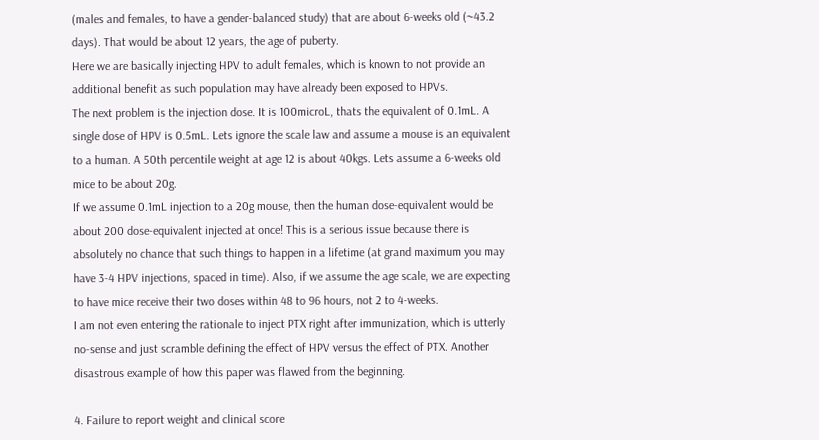(males and females, to have a gender-balanced study) that are about 6-weeks old (~43.2 days). That would be about 12 years, the age of puberty.
Here we are basically injecting HPV to adult females, which is known to not provide an additional benefit as such population may have already been exposed to HPVs.
The next problem is the injection dose. It is 100microL, thats the equivalent of 0.1mL. A single dose of HPV is 0.5mL. Lets ignore the scale law and assume a mouse is an equivalent to a human. A 50th percentile weight at age 12 is about 40kgs. Lets assume a 6-weeks old mice to be about 20g.
If we assume 0.1mL injection to a 20g mouse, then the human dose-equivalent would be about 200 dose-equivalent injected at once! This is a serious issue because there is absolutely no chance that such things to happen in a lifetime (at grand maximum you may have 3-4 HPV injections, spaced in time). Also, if we assume the age scale, we are expecting to have mice receive their two doses within 48 to 96 hours, not 2 to 4-weeks.
I am not even entering the rationale to inject PTX right after immunization, which is utterly no-sense and just scramble defining the effect of HPV versus the effect of PTX. Another disastrous example of how this paper was flawed from the beginning.

4. Failure to report weight and clinical score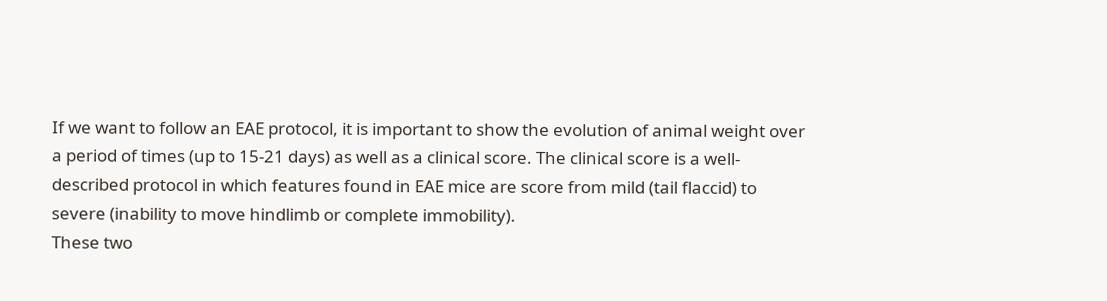If we want to follow an EAE protocol, it is important to show the evolution of animal weight over a period of times (up to 15-21 days) as well as a clinical score. The clinical score is a well-described protocol in which features found in EAE mice are score from mild (tail flaccid) to severe (inability to move hindlimb or complete immobility).
These two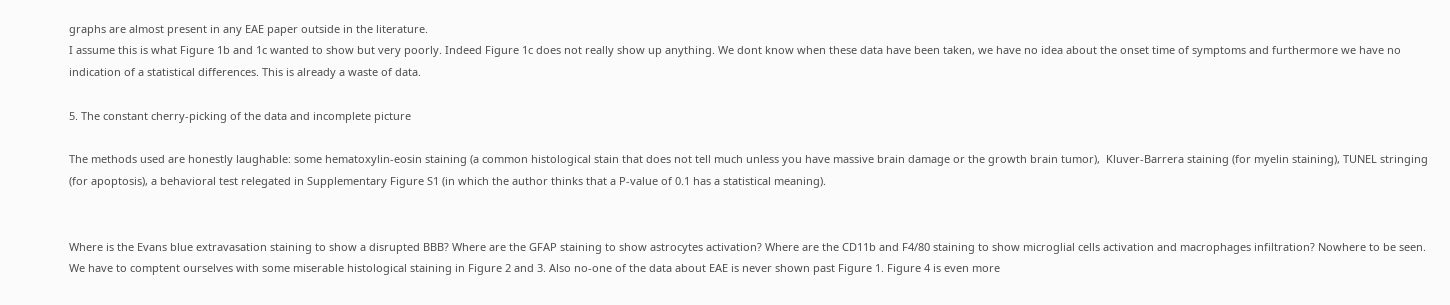graphs are almost present in any EAE paper outside in the literature.
I assume this is what Figure 1b and 1c wanted to show but very poorly. Indeed Figure 1c does not really show up anything. We dont know when these data have been taken, we have no idea about the onset time of symptoms and furthermore we have no indication of a statistical differences. This is already a waste of data.

5. The constant cherry-picking of the data and incomplete picture

The methods used are honestly laughable: some hematoxylin-eosin staining (a common histological stain that does not tell much unless you have massive brain damage or the growth brain tumor),  Kluver-Barrera staining (for myelin staining), TUNEL stringing (for apoptosis), a behavioral test relegated in Supplementary Figure S1 (in which the author thinks that a P-value of 0.1 has a statistical meaning).


Where is the Evans blue extravasation staining to show a disrupted BBB? Where are the GFAP staining to show astrocytes activation? Where are the CD11b and F4/80 staining to show microglial cells activation and macrophages infiltration? Nowhere to be seen. We have to comptent ourselves with some miserable histological staining in Figure 2 and 3. Also no-one of the data about EAE is never shown past Figure 1. Figure 4 is even more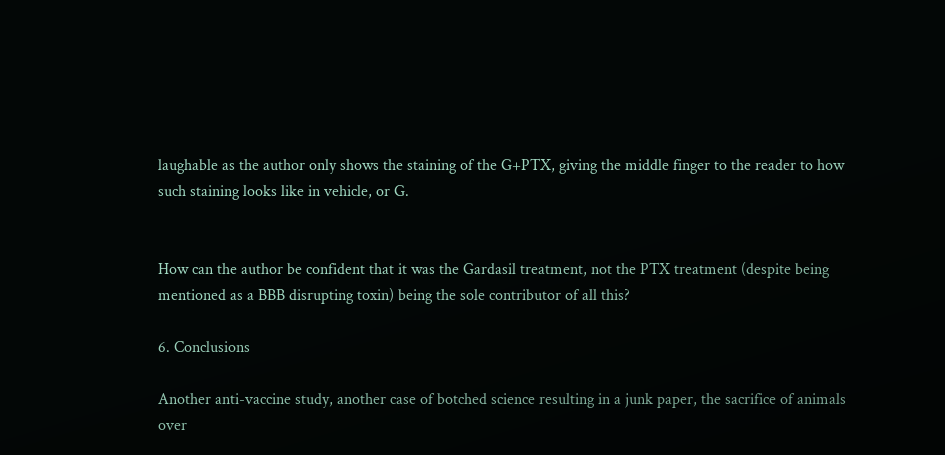laughable as the author only shows the staining of the G+PTX, giving the middle finger to the reader to how such staining looks like in vehicle, or G.


How can the author be confident that it was the Gardasil treatment, not the PTX treatment (despite being mentioned as a BBB disrupting toxin) being the sole contributor of all this?

6. Conclusions

Another anti-vaccine study, another case of botched science resulting in a junk paper, the sacrifice of animals over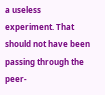a useless experiment. That should not have been passing through the peer-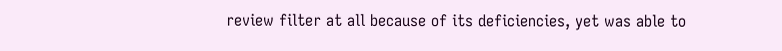review filter at all because of its deficiencies, yet was able to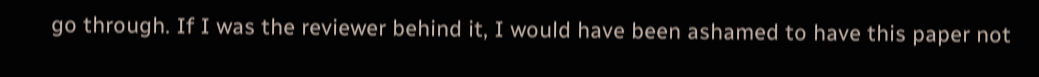go through. If I was the reviewer behind it, I would have been ashamed to have this paper not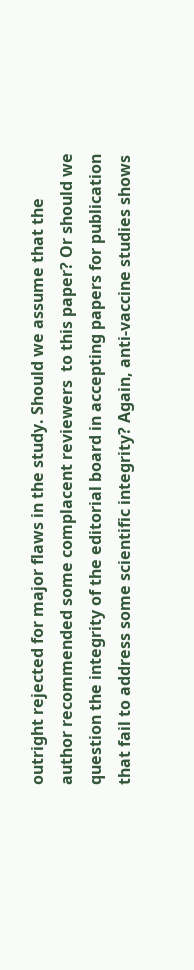outright rejected for major flaws in the study. Should we assume that the author recommended some complacent reviewers  to this paper? Or should we question the integrity of the editorial board in accepting papers for publication that fail to address some scientific integrity? Again, anti-vaccine studies shows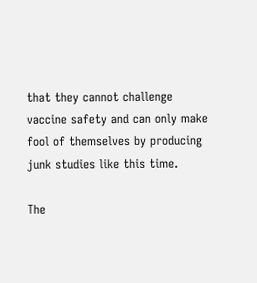that they cannot challenge vaccine safety and can only make fool of themselves by producing junk studies like this time.

The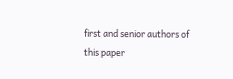first and senior authors of this paper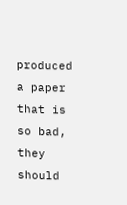produced a paper that is so bad, they should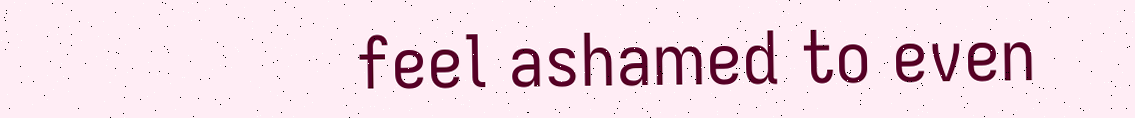feel ashamed to even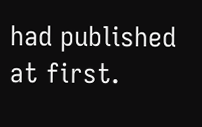had published at first.